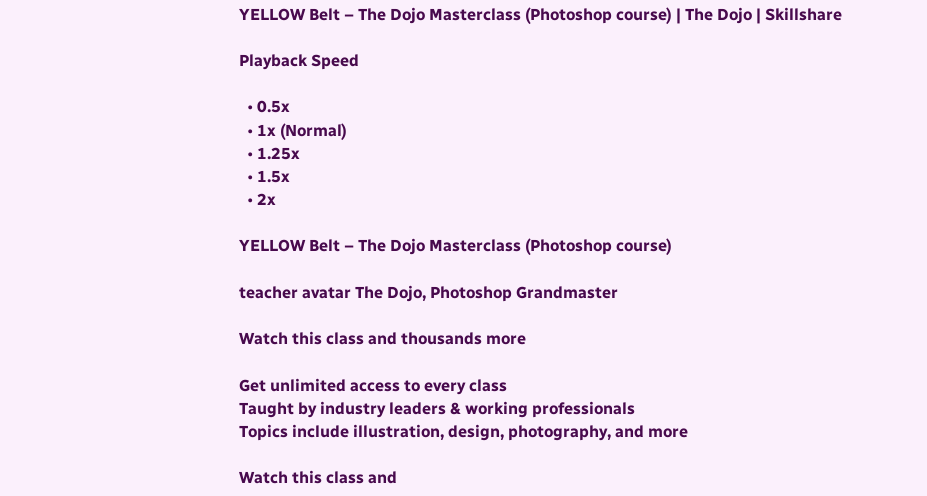YELLOW Belt – The Dojo Masterclass (Photoshop course) | The Dojo | Skillshare

Playback Speed

  • 0.5x
  • 1x (Normal)
  • 1.25x
  • 1.5x
  • 2x

YELLOW Belt – The Dojo Masterclass (Photoshop course)

teacher avatar The Dojo, Photoshop Grandmaster

Watch this class and thousands more

Get unlimited access to every class
Taught by industry leaders & working professionals
Topics include illustration, design, photography, and more

Watch this class and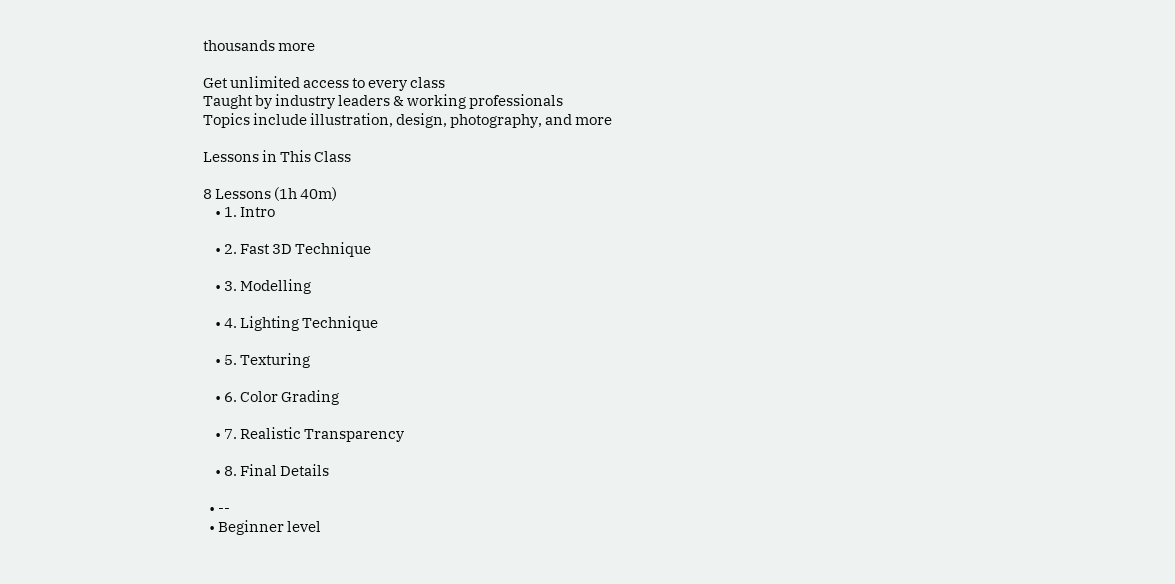thousands more

Get unlimited access to every class
Taught by industry leaders & working professionals
Topics include illustration, design, photography, and more

Lessons in This Class

8 Lessons (1h 40m)
    • 1. Intro

    • 2. Fast 3D Technique

    • 3. Modelling

    • 4. Lighting Technique

    • 5. Texturing

    • 6. Color Grading

    • 7. Realistic Transparency

    • 8. Final Details

  • --
  • Beginner level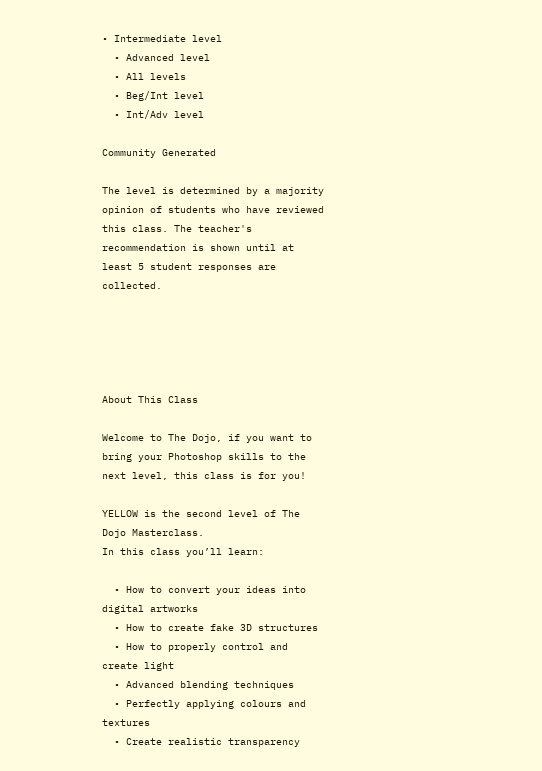• Intermediate level
  • Advanced level
  • All levels
  • Beg/Int level
  • Int/Adv level

Community Generated

The level is determined by a majority opinion of students who have reviewed this class. The teacher's recommendation is shown until at least 5 student responses are collected.





About This Class

Welcome to The Dojo, if you want to bring your Photoshop skills to the next level, this class is for you!

YELLOW is the second level of The Dojo Masterclass.
In this class you’ll learn:

  • How to convert your ideas into digital artworks
  • How to create fake 3D structures
  • How to properly control and create light
  • Advanced blending techniques
  • Perfectly applying colours and textures
  • Create realistic transparency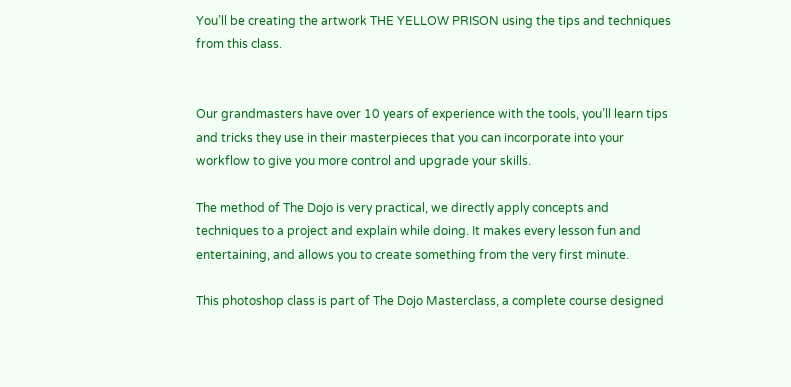You’ll be creating the artwork THE YELLOW PRISON using the tips and techniques from this class.


Our grandmasters have over 10 years of experience with the tools, you’ll learn tips and tricks they use in their masterpieces that you can incorporate into your workflow to give you more control and upgrade your skills.

The method of The Dojo is very practical, we directly apply concepts and techniques to a project and explain while doing. It makes every lesson fun and entertaining, and allows you to create something from the very first minute.

This photoshop class is part of The Dojo Masterclass, a complete course designed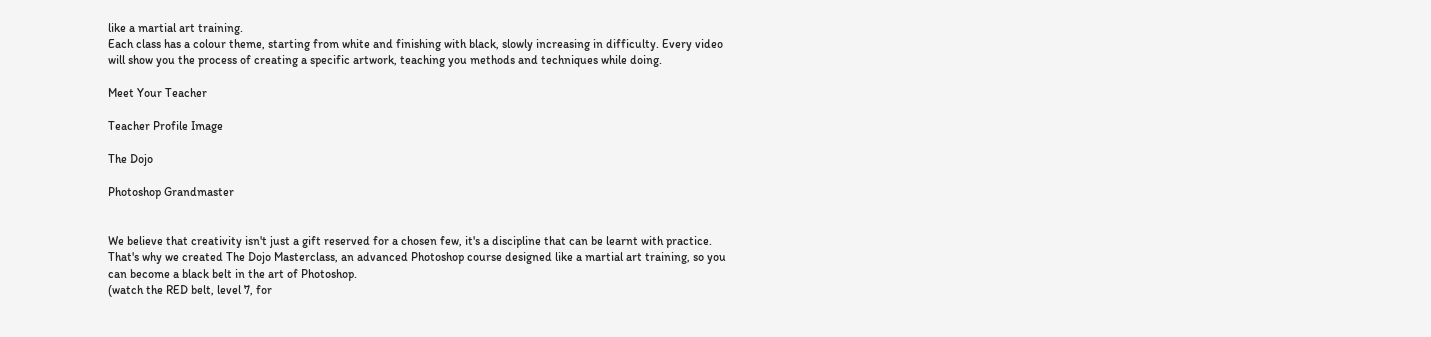like a martial art training.
Each class has a colour theme, starting from white and finishing with black, slowly increasing in difficulty. Every video will show you the process of creating a specific artwork, teaching you methods and techniques while doing.

Meet Your Teacher

Teacher Profile Image

The Dojo

Photoshop Grandmaster


We believe that creativity isn't just a gift reserved for a chosen few, it's a discipline that can be learnt with practice. That's why we created The Dojo Masterclass, an advanced Photoshop course designed like a martial art training, so you can become a black belt in the art of Photoshop.
(watch the RED belt, level 7, for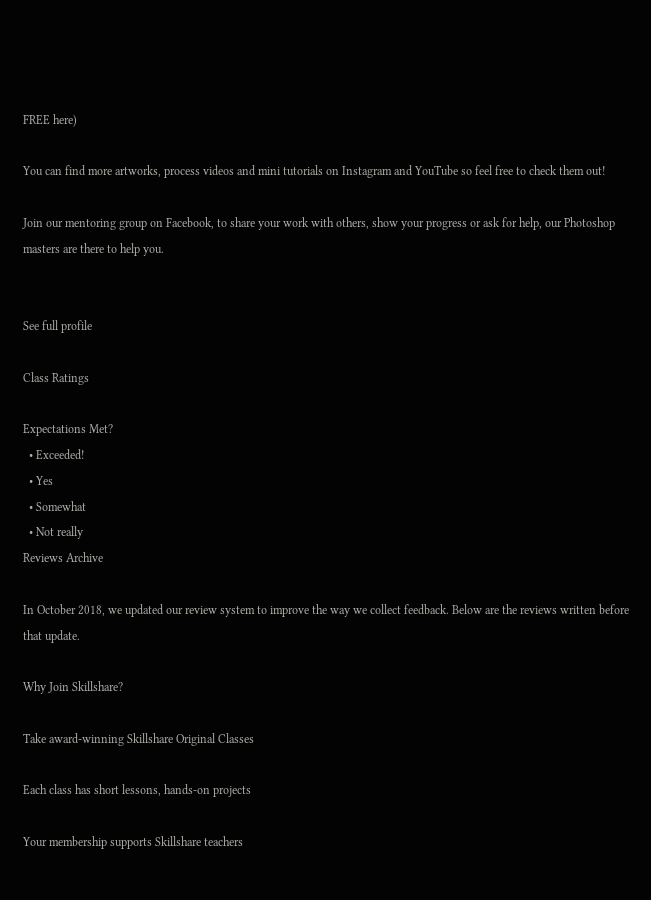FREE here)

You can find more artworks, process videos and mini tutorials on Instagram and YouTube so feel free to check them out!

Join our mentoring group on Facebook, to share your work with others, show your progress or ask for help, our Photoshop masters are there to help you.


See full profile

Class Ratings

Expectations Met?
  • Exceeded!
  • Yes
  • Somewhat
  • Not really
Reviews Archive

In October 2018, we updated our review system to improve the way we collect feedback. Below are the reviews written before that update.

Why Join Skillshare?

Take award-winning Skillshare Original Classes

Each class has short lessons, hands-on projects

Your membership supports Skillshare teachers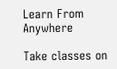Learn From Anywhere

Take classes on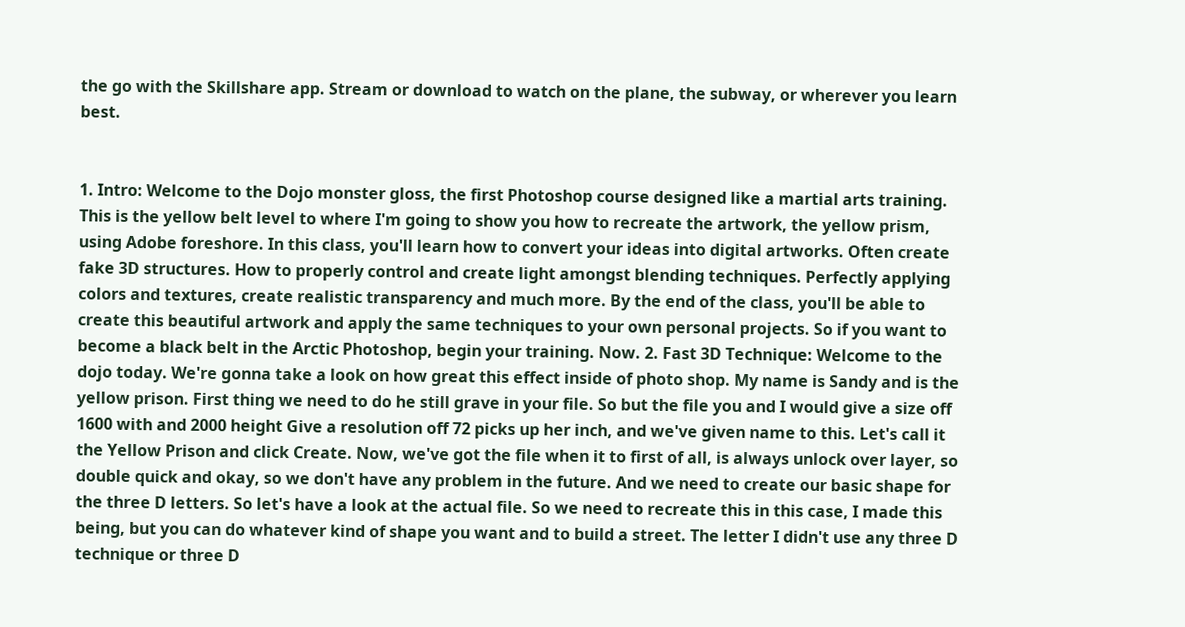the go with the Skillshare app. Stream or download to watch on the plane, the subway, or wherever you learn best.


1. Intro: Welcome to the Dojo monster gloss, the first Photoshop course designed like a martial arts training. This is the yellow belt level to where I'm going to show you how to recreate the artwork, the yellow prism, using Adobe foreshore. In this class, you'll learn how to convert your ideas into digital artworks. Often create fake 3D structures. How to properly control and create light amongst blending techniques. Perfectly applying colors and textures, create realistic transparency and much more. By the end of the class, you'll be able to create this beautiful artwork and apply the same techniques to your own personal projects. So if you want to become a black belt in the Arctic Photoshop, begin your training. Now. 2. Fast 3D Technique: Welcome to the dojo today. We're gonna take a look on how great this effect inside of photo shop. My name is Sandy and is the yellow prison. First thing we need to do he still grave in your file. So but the file you and I would give a size off 1600 with and 2000 height Give a resolution off 72 picks up her inch, and we've given name to this. Let's call it the Yellow Prison and click Create. Now, we've got the file when it to first of all, is always unlock over layer, so double quick and okay, so we don't have any problem in the future. And we need to create our basic shape for the three D letters. So let's have a look at the actual file. So we need to recreate this in this case, I made this being, but you can do whatever kind of shape you want and to build a street. The letter I didn't use any three D technique or three D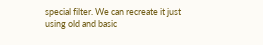special filter. We can recreate it just using old and basic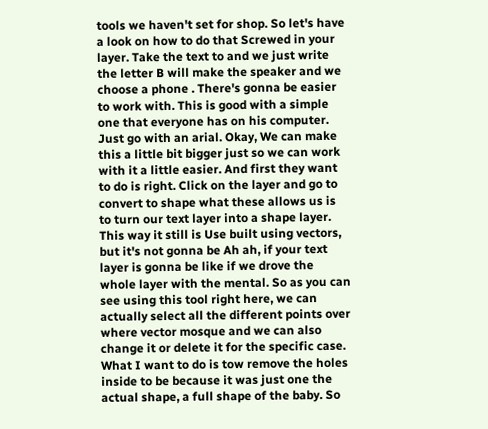tools we haven't set for shop. So let's have a look on how to do that Screwed in your layer. Take the text to and we just write the letter B will make the speaker and we choose a phone . There's gonna be easier to work with. This is good with a simple one that everyone has on his computer. Just go with an arial. Okay, We can make this a little bit bigger just so we can work with it a little easier. And first they want to do is right. Click on the layer and go to convert to shape what these allows us is to turn our text layer into a shape layer. This way it still is Use built using vectors, but it's not gonna be Ah ah, if your text layer is gonna be like if we drove the whole layer with the mental. So as you can see using this tool right here, we can actually select all the different points over where vector mosque and we can also change it or delete it for the specific case. What I want to do is tow remove the holes inside to be because it was just one the actual shape, a full shape of the baby. So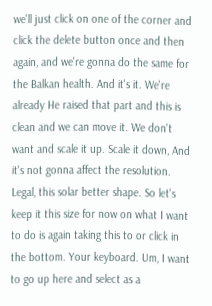we'll just click on one of the corner and click the delete button once and then again, and we're gonna do the same for the Balkan health. And it's it. We're already He raised that part and this is clean and we can move it. We don't want and scale it up. Scale it down, And it's not gonna affect the resolution. Legal, this solar better shape. So let's keep it this size for now on what I want to do is again taking this to or click in the bottom. Your keyboard. Um, I want to go up here and select as a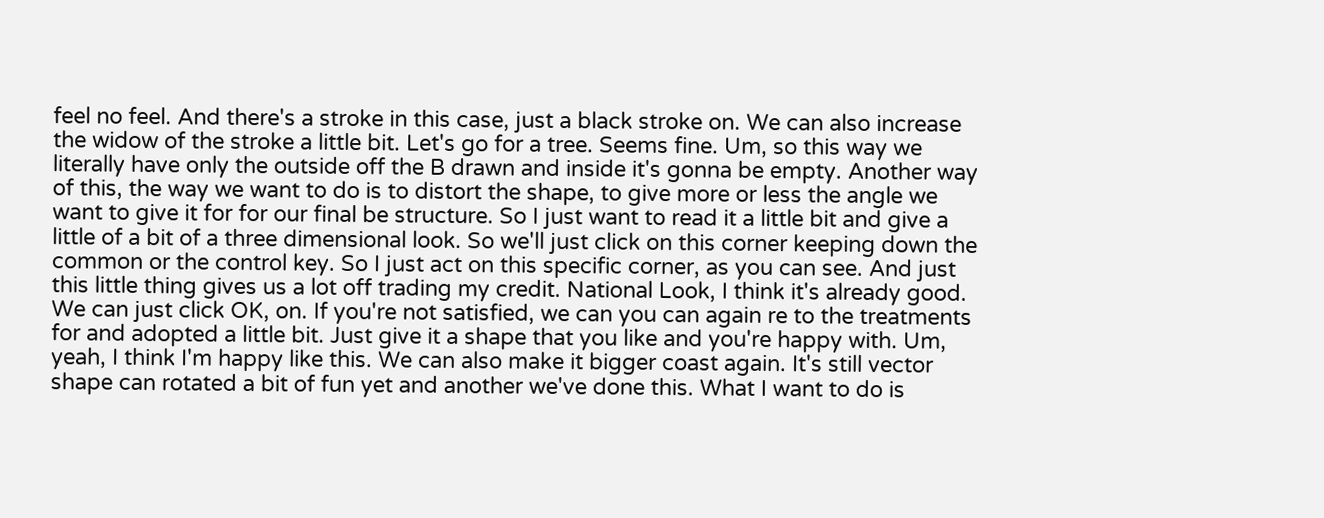feel no feel. And there's a stroke in this case, just a black stroke on. We can also increase the widow of the stroke a little bit. Let's go for a tree. Seems fine. Um, so this way we literally have only the outside off the B drawn and inside it's gonna be empty. Another way of this, the way we want to do is to distort the shape, to give more or less the angle we want to give it for for our final be structure. So I just want to read it a little bit and give a little of a bit of a three dimensional look. So we'll just click on this corner keeping down the common or the control key. So I just act on this specific corner, as you can see. And just this little thing gives us a lot off trading my credit. National Look, I think it's already good. We can just click OK, on. If you're not satisfied, we can you can again re to the treatments for and adopted a little bit. Just give it a shape that you like and you're happy with. Um, yeah, I think I'm happy like this. We can also make it bigger coast again. It's still vector shape can rotated a bit of fun yet and another we've done this. What I want to do is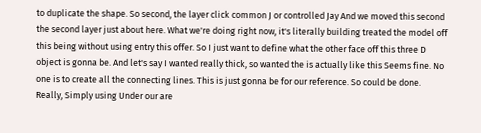to duplicate the shape. So second, the layer click common J or controlled Jay And we moved this second the second layer just about here. What we're doing right now, it's literally building treated the model off this being without using entry this offer. So I just want to define what the other face off this three D object is gonna be. And let's say I wanted really thick, so wanted the is actually like this Seems fine. No one is to create all the connecting lines. This is just gonna be for our reference. So could be done. Really, Simply using Under our are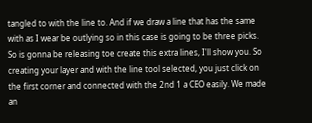tangled to with the line to. And if we draw a line that has the same with as I wear be outlying so in this case is going to be three picks. So is gonna be releasing toe create this extra lines, I'll show you. So creating your layer and with the line tool selected, you just click on the first corner and connected with the 2nd 1 a CEO easily. We made an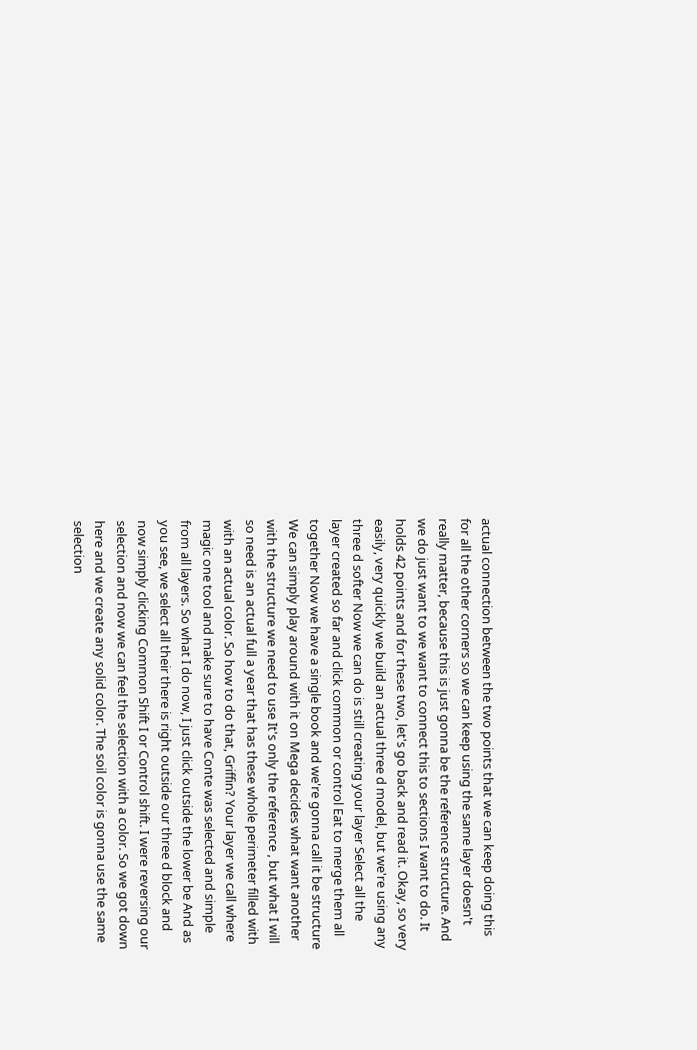actual connection between the two points that we can keep doing this for all the other corners so we can keep using the same layer doesn't really matter, because this is just gonna be the reference structure. And we do just want to we want to connect this to sections I want to do. It holds 42 points and for these two, let's go back and read it. Okay, so very easily, very quickly we build an actual three d model, but we're using any three d softer Now we can do is still creating your layer Select all the layer created so far and click common or control Eat to merge them all together Now we have a single book and we're gonna call it be structure We can simply play around with it on Mega decides what want another with the structure we need to use It's only the reference , but what I will so need is an actual full a year that has these whole perimeter filled with with an actual color. So how to do that, Griffin? Your layer we call where magic one tool and make sure to have Conte was selected and simple from all layers. So what I do now, I just click outside the lower be And as you see, we select all their there is right outside our three d block and now simply clicking Common Shift I or Control shift. I were reversing our selection and now we can feel the selection with a color. So we got down here and we create any solid color. The soil color is gonna use the same selection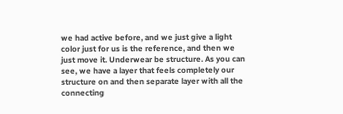we had active before, and we just give a light color just for us is the reference, and then we just move it. Underwear be structure. As you can see, we have a layer that feels completely our structure on and then separate layer with all the connecting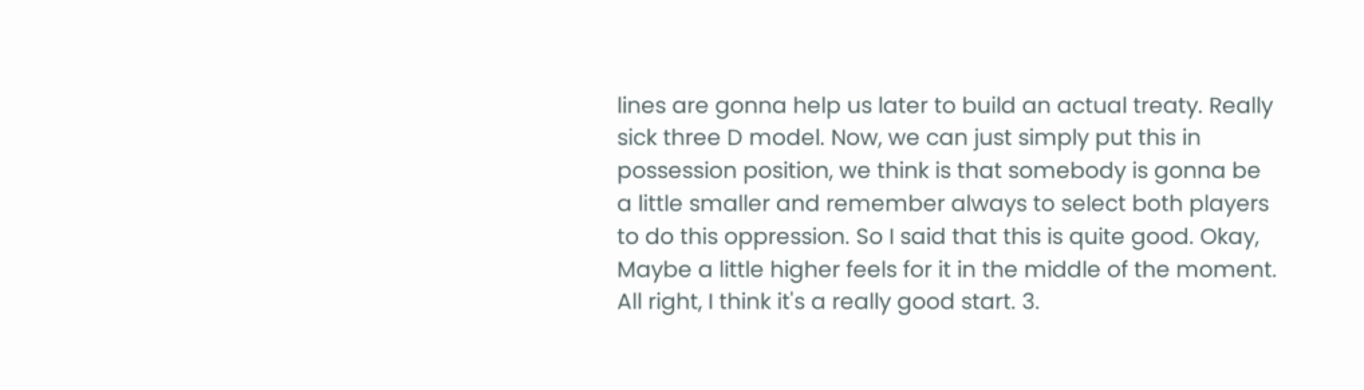lines are gonna help us later to build an actual treaty. Really sick three D model. Now, we can just simply put this in possession position, we think is that somebody is gonna be a little smaller and remember always to select both players to do this oppression. So I said that this is quite good. Okay, Maybe a little higher feels for it in the middle of the moment. All right, I think it's a really good start. 3.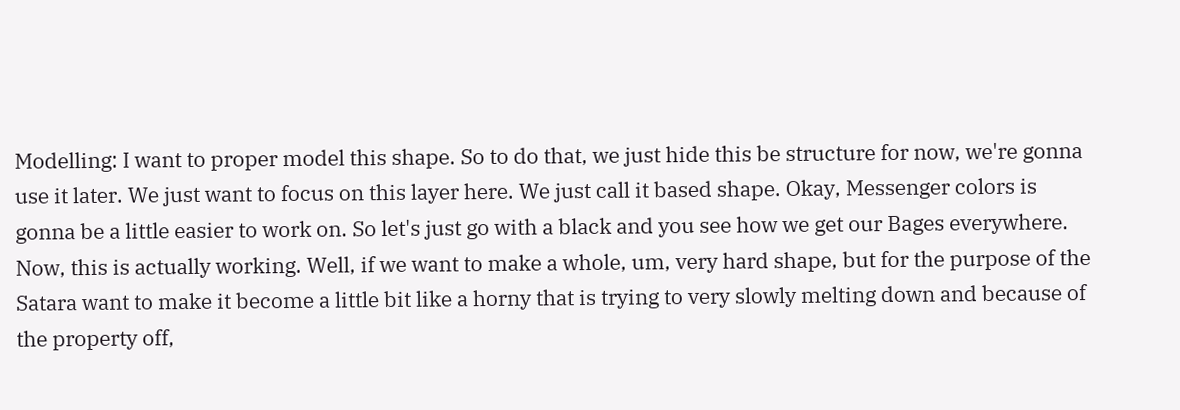Modelling: I want to proper model this shape. So to do that, we just hide this be structure for now, we're gonna use it later. We just want to focus on this layer here. We just call it based shape. Okay, Messenger colors is gonna be a little easier to work on. So let's just go with a black and you see how we get our Bages everywhere. Now, this is actually working. Well, if we want to make a whole, um, very hard shape, but for the purpose of the Satara want to make it become a little bit like a horny that is trying to very slowly melting down and because of the property off,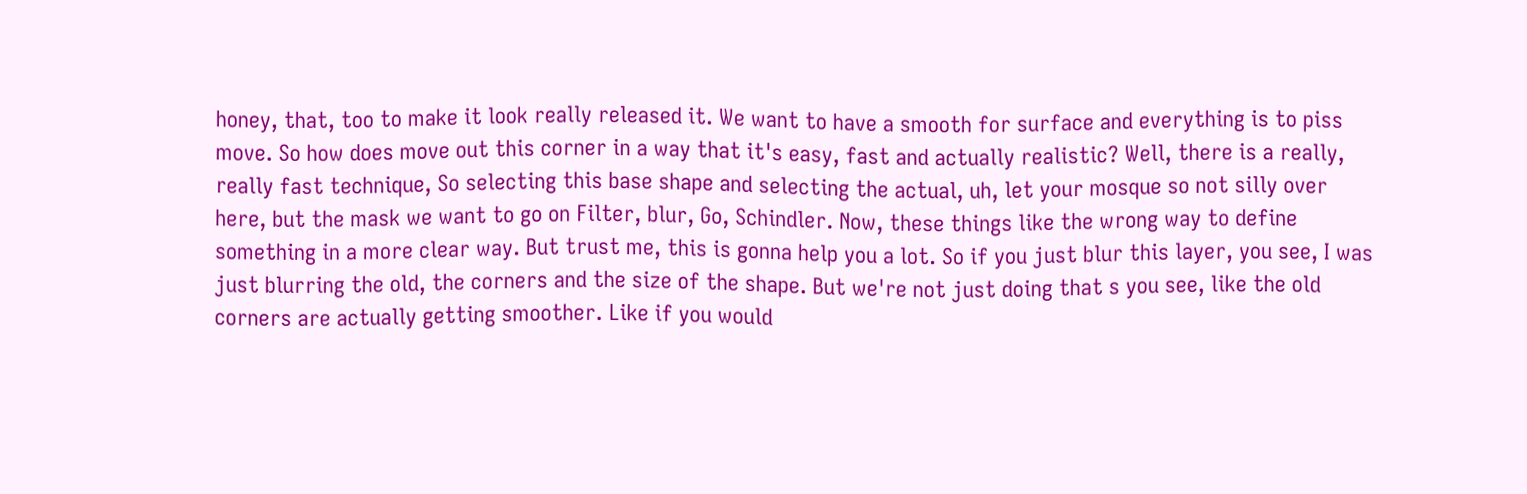honey, that, too to make it look really released it. We want to have a smooth for surface and everything is to piss move. So how does move out this corner in a way that it's easy, fast and actually realistic? Well, there is a really, really fast technique, So selecting this base shape and selecting the actual, uh, let your mosque so not silly over here, but the mask we want to go on Filter, blur, Go, Schindler. Now, these things like the wrong way to define something in a more clear way. But trust me, this is gonna help you a lot. So if you just blur this layer, you see, I was just blurring the old, the corners and the size of the shape. But we're not just doing that s you see, like the old corners are actually getting smoother. Like if you would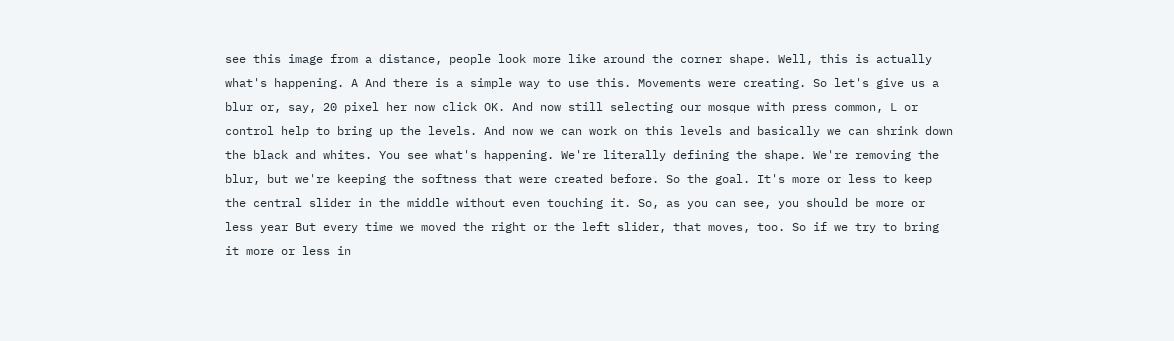see this image from a distance, people look more like around the corner shape. Well, this is actually what's happening. A And there is a simple way to use this. Movements were creating. So let's give us a blur or, say, 20 pixel her now click OK. And now still selecting our mosque with press common, L or control help to bring up the levels. And now we can work on this levels and basically we can shrink down the black and whites. You see what's happening. We're literally defining the shape. We're removing the blur, but we're keeping the softness that were created before. So the goal. It's more or less to keep the central slider in the middle without even touching it. So, as you can see, you should be more or less year But every time we moved the right or the left slider, that moves, too. So if we try to bring it more or less in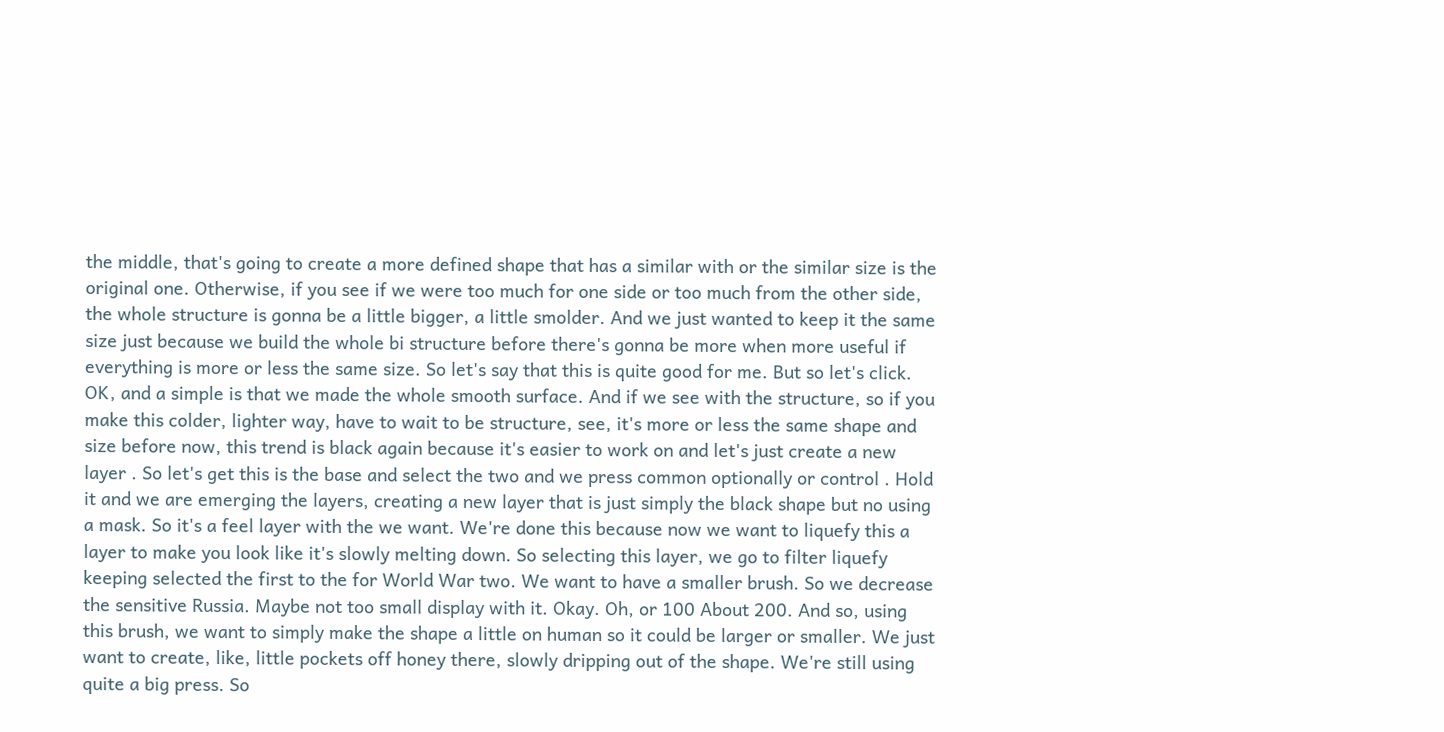the middle, that's going to create a more defined shape that has a similar with or the similar size is the original one. Otherwise, if you see if we were too much for one side or too much from the other side, the whole structure is gonna be a little bigger, a little smolder. And we just wanted to keep it the same size just because we build the whole bi structure before there's gonna be more when more useful if everything is more or less the same size. So let's say that this is quite good for me. But so let's click. OK, and a simple is that we made the whole smooth surface. And if we see with the structure, so if you make this colder, lighter way, have to wait to be structure, see, it's more or less the same shape and size before now, this trend is black again because it's easier to work on and let's just create a new layer . So let's get this is the base and select the two and we press common optionally or control . Hold it and we are emerging the layers, creating a new layer that is just simply the black shape but no using a mask. So it's a feel layer with the we want. We're done this because now we want to liquefy this a layer to make you look like it's slowly melting down. So selecting this layer, we go to filter liquefy keeping selected the first to the for World War two. We want to have a smaller brush. So we decrease the sensitive Russia. Maybe not too small display with it. Okay. Oh, or 100 About 200. And so, using this brush, we want to simply make the shape a little on human so it could be larger or smaller. We just want to create, like, little pockets off honey there, slowly dripping out of the shape. We're still using quite a big press. So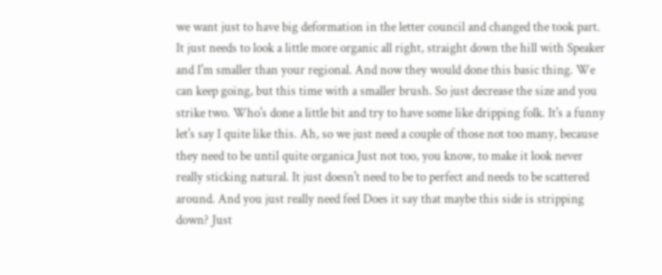we want just to have big deformation in the letter council and changed the took part. It just needs to look a little more organic all right, straight down the hill with Speaker and I'm smaller than your regional. And now they would done this basic thing. We can keep going, but this time with a smaller brush. So just decrease the size and you strike two. Who's done a little bit and try to have some like dripping folk. It's a funny let's say I quite like this. Ah, so we just need a couple of those not too many, because they need to be until quite organica Just not too, you know, to make it look never really sticking natural. It just doesn't need to be to perfect and needs to be scattered around. And you just really need feel Does it say that maybe this side is stripping down? Just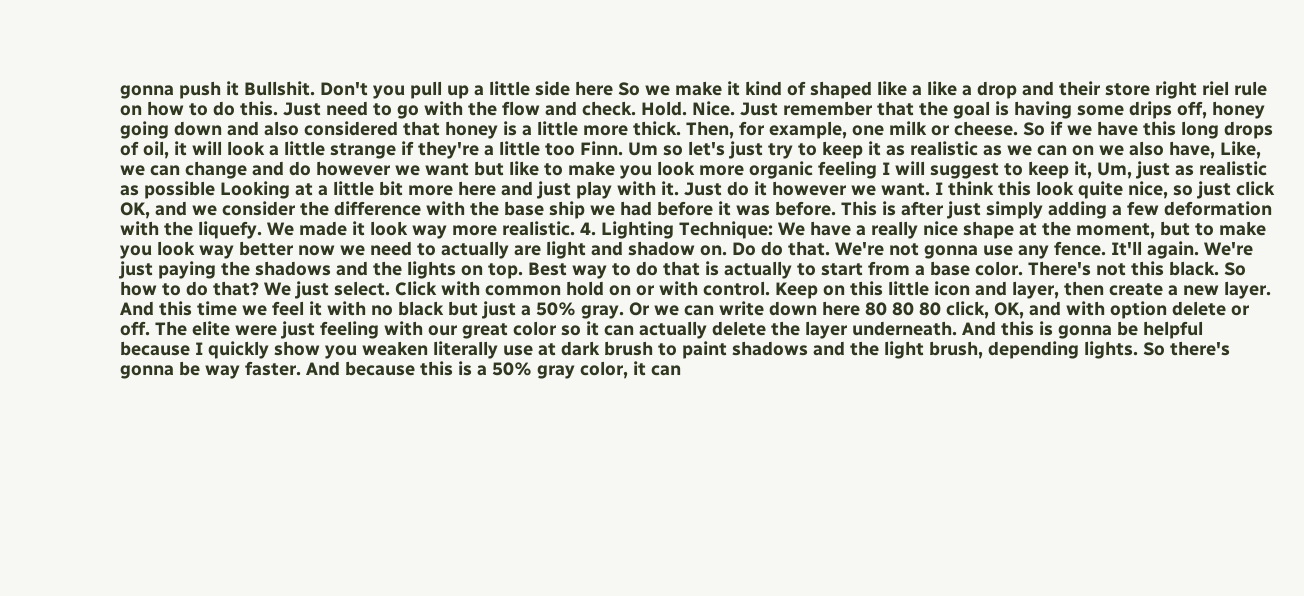gonna push it Bullshit. Don't you pull up a little side here So we make it kind of shaped like a like a drop and their store right riel rule on how to do this. Just need to go with the flow and check. Hold. Nice. Just remember that the goal is having some drips off, honey going down and also considered that honey is a little more thick. Then, for example, one milk or cheese. So if we have this long drops of oil, it will look a little strange if they're a little too Finn. Um so let's just try to keep it as realistic as we can on we also have, Like, we can change and do however we want but like to make you look more organic feeling I will suggest to keep it, Um, just as realistic as possible Looking at a little bit more here and just play with it. Just do it however we want. I think this look quite nice, so just click OK, and we consider the difference with the base ship we had before it was before. This is after just simply adding a few deformation with the liquefy. We made it look way more realistic. 4. Lighting Technique: We have a really nice shape at the moment, but to make you look way better now we need to actually are light and shadow on. Do do that. We're not gonna use any fence. It'll again. We're just paying the shadows and the lights on top. Best way to do that is actually to start from a base color. There's not this black. So how to do that? We just select. Click with common hold on or with control. Keep on this little icon and layer, then create a new layer. And this time we feel it with no black but just a 50% gray. Or we can write down here 80 80 80 click, OK, and with option delete or off. The elite were just feeling with our great color so it can actually delete the layer underneath. And this is gonna be helpful because I quickly show you weaken literally use at dark brush to paint shadows and the light brush, depending lights. So there's gonna be way faster. And because this is a 50% gray color, it can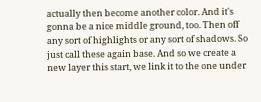actually then become another color. And it's gonna be a nice middle ground, too. Then off any sort of highlights or any sort of shadows. So just call these again base. And so we create a new layer this start, we link it to the one under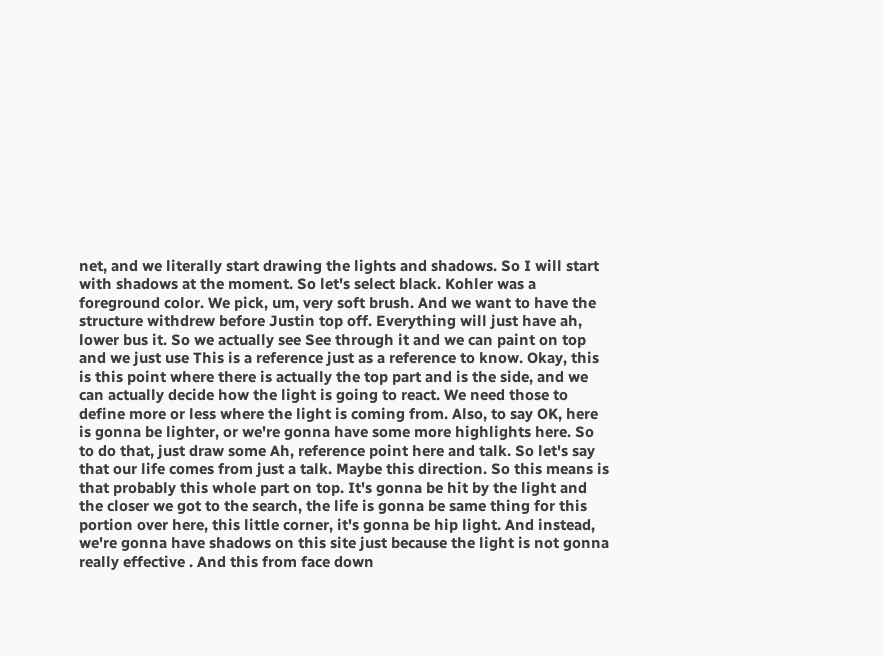net, and we literally start drawing the lights and shadows. So I will start with shadows at the moment. So let's select black. Kohler was a foreground color. We pick, um, very soft brush. And we want to have the structure withdrew before Justin top off. Everything will just have ah, lower bus it. So we actually see See through it and we can paint on top and we just use This is a reference just as a reference to know. Okay, this is this point where there is actually the top part and is the side, and we can actually decide how the light is going to react. We need those to define more or less where the light is coming from. Also, to say OK, here is gonna be lighter, or we're gonna have some more highlights here. So to do that, just draw some Ah, reference point here and talk. So let's say that our life comes from just a talk. Maybe this direction. So this means is that probably this whole part on top. It's gonna be hit by the light and the closer we got to the search, the life is gonna be same thing for this portion over here, this little corner, it's gonna be hip light. And instead, we're gonna have shadows on this site just because the light is not gonna really effective . And this from face down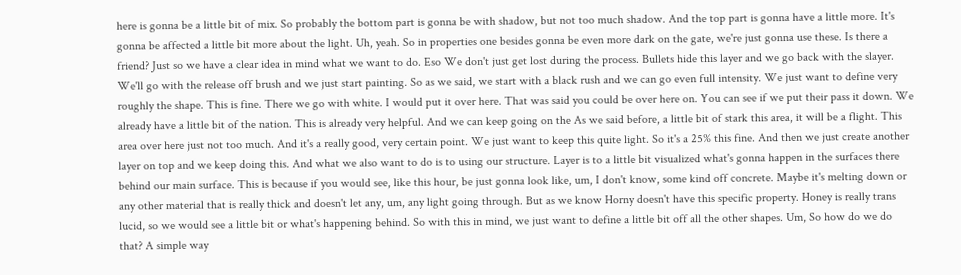here is gonna be a little bit of mix. So probably the bottom part is gonna be with shadow, but not too much shadow. And the top part is gonna have a little more. It's gonna be affected a little bit more about the light. Uh, yeah. So in properties one besides gonna be even more dark on the gate, we're just gonna use these. Is there a friend? Just so we have a clear idea in mind what we want to do. Eso We don't just get lost during the process. Bullets hide this layer and we go back with the slayer. We'll go with the release off brush and we just start painting. So as we said, we start with a black rush and we can go even full intensity. We just want to define very roughly the shape. This is fine. There we go with white. I would put it over here. That was said you could be over here on. You can see if we put their pass it down. We already have a little bit of the nation. This is already very helpful. And we can keep going on the As we said before, a little bit of stark this area, it will be a flight. This area over here just not too much. And it's a really good, very certain point. We just want to keep this quite light. So it's a 25% this fine. And then we just create another layer on top and we keep doing this. And what we also want to do is to using our structure. Layer is to a little bit visualized what's gonna happen in the surfaces there behind our main surface. This is because if you would see, like this hour, be just gonna look like, um, I don't know, some kind off concrete. Maybe it's melting down or any other material that is really thick and doesn't let any, um, any light going through. But as we know Horny doesn't have this specific property. Honey is really trans lucid, so we would see a little bit or what's happening behind. So with this in mind, we just want to define a little bit off all the other shapes. Um, So how do we do that? A simple way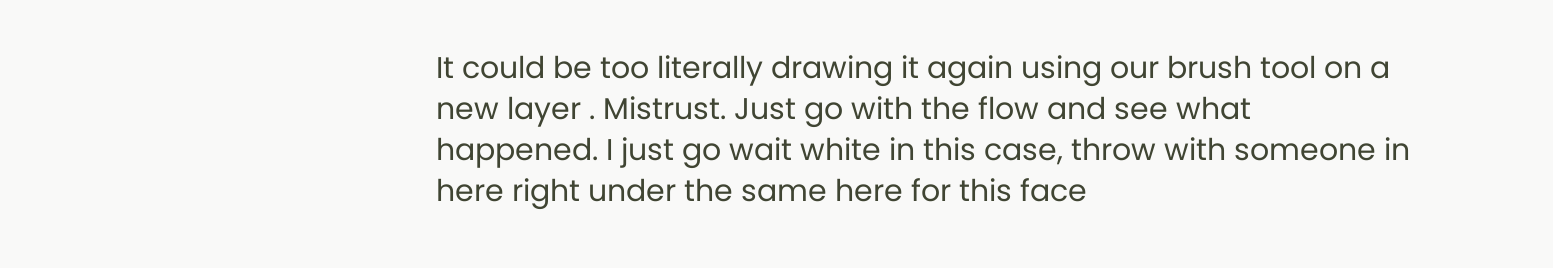It could be too literally drawing it again using our brush tool on a new layer . Mistrust. Just go with the flow and see what happened. I just go wait white in this case, throw with someone in here right under the same here for this face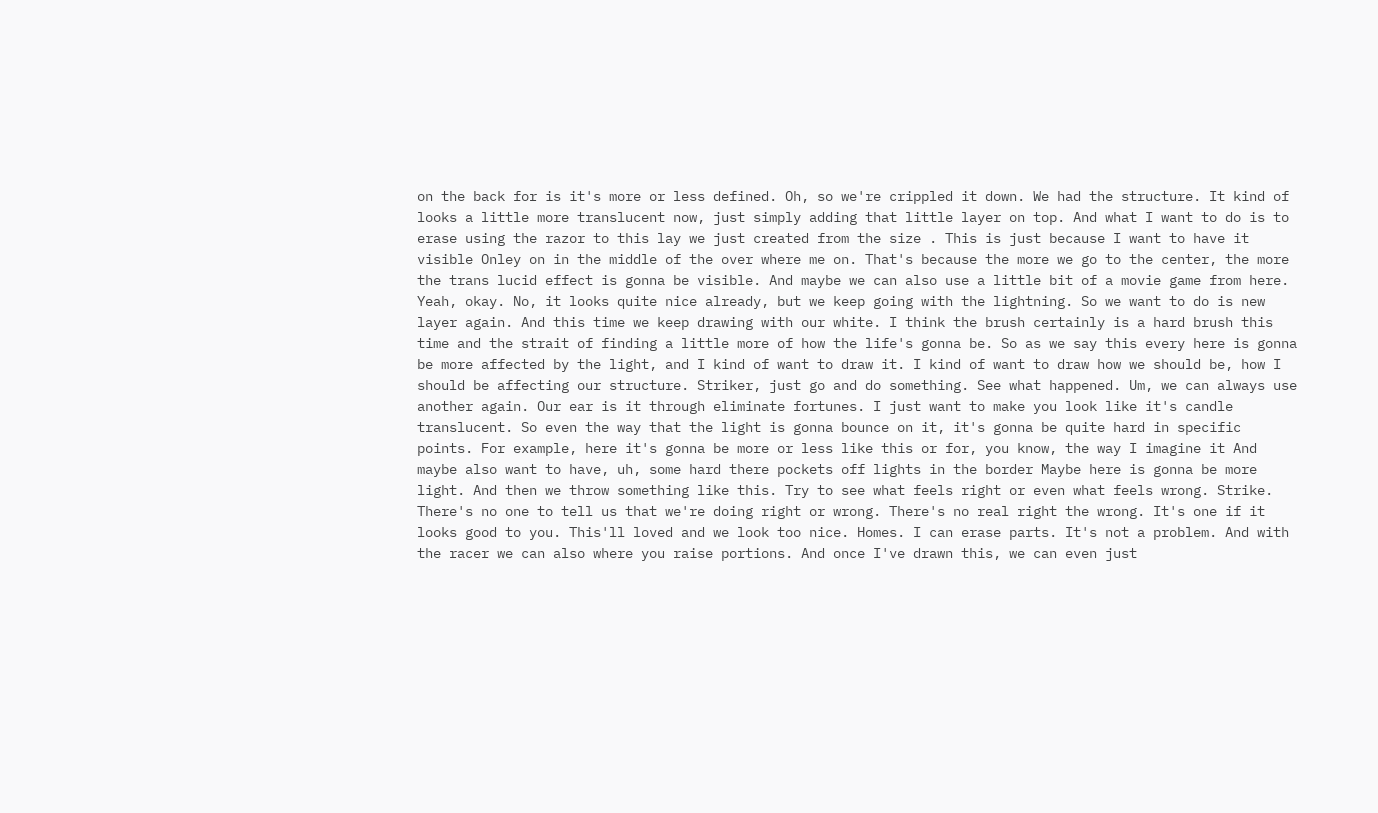on the back for is it's more or less defined. Oh, so we're crippled it down. We had the structure. It kind of looks a little more translucent now, just simply adding that little layer on top. And what I want to do is to erase using the razor to this lay we just created from the size . This is just because I want to have it visible Onley on in the middle of the over where me on. That's because the more we go to the center, the more the trans lucid effect is gonna be visible. And maybe we can also use a little bit of a movie game from here. Yeah, okay. No, it looks quite nice already, but we keep going with the lightning. So we want to do is new layer again. And this time we keep drawing with our white. I think the brush certainly is a hard brush this time and the strait of finding a little more of how the life's gonna be. So as we say this every here is gonna be more affected by the light, and I kind of want to draw it. I kind of want to draw how we should be, how I should be affecting our structure. Striker, just go and do something. See what happened. Um, we can always use another again. Our ear is it through eliminate fortunes. I just want to make you look like it's candle translucent. So even the way that the light is gonna bounce on it, it's gonna be quite hard in specific points. For example, here it's gonna be more or less like this or for, you know, the way I imagine it And maybe also want to have, uh, some hard there pockets off lights in the border Maybe here is gonna be more light. And then we throw something like this. Try to see what feels right or even what feels wrong. Strike. There's no one to tell us that we're doing right or wrong. There's no real right the wrong. It's one if it looks good to you. This'll loved and we look too nice. Homes. I can erase parts. It's not a problem. And with the racer we can also where you raise portions. And once I've drawn this, we can even just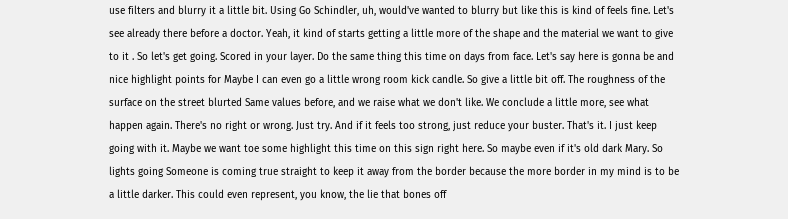use filters and blurry it a little bit. Using Go Schindler, uh, would've wanted to blurry but like this is kind of feels fine. Let's see already there before a doctor. Yeah, it kind of starts getting a little more of the shape and the material we want to give to it . So let's get going. Scored in your layer. Do the same thing this time on days from face. Let's say here is gonna be and nice highlight points for Maybe I can even go a little wrong room kick candle. So give a little bit off. The roughness of the surface on the street blurted Same values before, and we raise what we don't like. We conclude a little more, see what happen again. There's no right or wrong. Just try. And if it feels too strong, just reduce your buster. That's it. I just keep going with it. Maybe we want toe some highlight this time on this sign right here. So maybe even if it's old dark Mary. So lights going Someone is coming true straight to keep it away from the border because the more border in my mind is to be a little darker. This could even represent, you know, the lie that bones off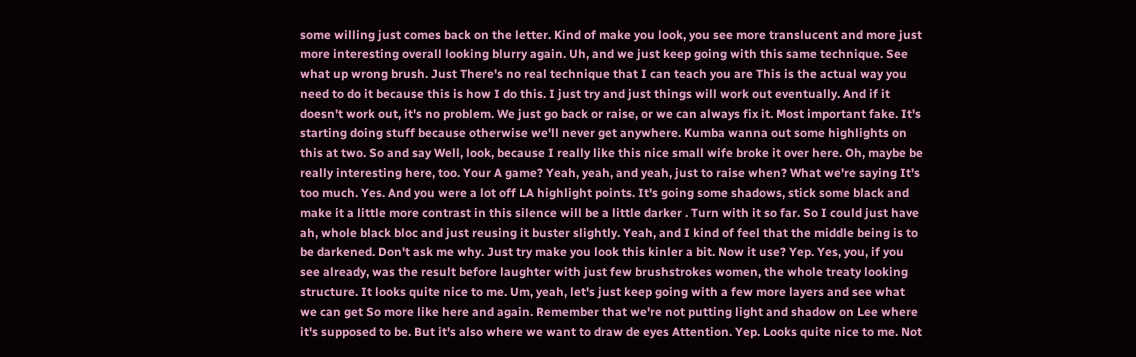some willing just comes back on the letter. Kind of make you look, you see more translucent and more just more interesting overall looking blurry again. Uh, and we just keep going with this same technique. See what up wrong brush. Just There's no real technique that I can teach you are This is the actual way you need to do it because this is how I do this. I just try and just things will work out eventually. And if it doesn't work out, it's no problem. We just go back or raise, or we can always fix it. Most important fake. It's starting doing stuff because otherwise we'll never get anywhere. Kumba wanna out some highlights on this at two. So and say Well, look, because I really like this nice small wife broke it over here. Oh, maybe be really interesting here, too. Your A game? Yeah, yeah, and yeah, just to raise when? What we're saying It's too much. Yes. And you were a lot off LA highlight points. It's going some shadows, stick some black and make it a little more contrast in this silence will be a little darker . Turn with it so far. So I could just have ah, whole black bloc and just reusing it buster slightly. Yeah, and I kind of feel that the middle being is to be darkened. Don't ask me why. Just try make you look this kinler a bit. Now it use? Yep. Yes, you, if you see already, was the result before laughter with just few brushstrokes women, the whole treaty looking structure. It looks quite nice to me. Um, yeah, let's just keep going with a few more layers and see what we can get So more like here and again. Remember that we're not putting light and shadow on Lee where it's supposed to be. But it's also where we want to draw de eyes Attention. Yep. Looks quite nice to me. Not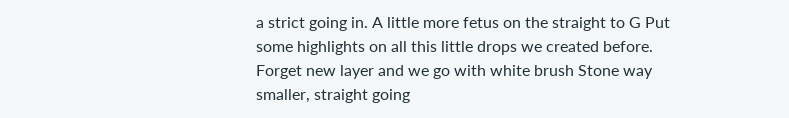a strict going in. A little more fetus on the straight to G Put some highlights on all this little drops we created before. Forget new layer and we go with white brush Stone way smaller, straight going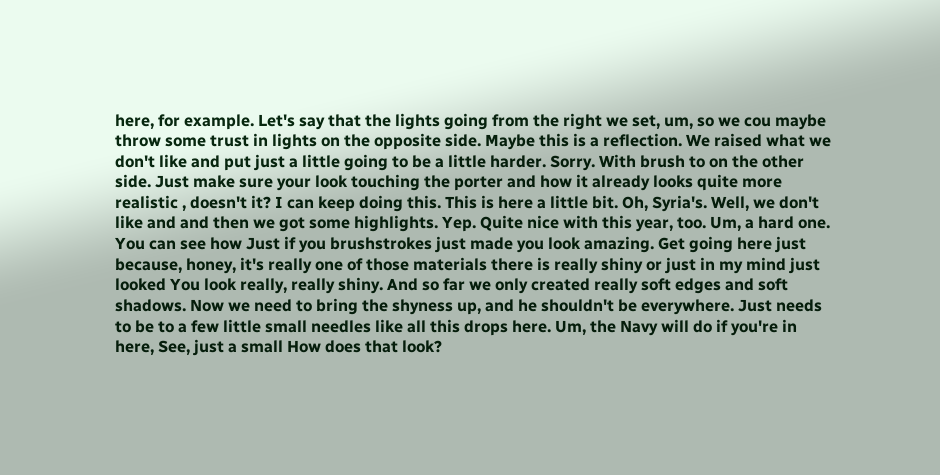here, for example. Let's say that the lights going from the right we set, um, so we cou maybe throw some trust in lights on the opposite side. Maybe this is a reflection. We raised what we don't like and put just a little going to be a little harder. Sorry. With brush to on the other side. Just make sure your look touching the porter and how it already looks quite more realistic , doesn't it? I can keep doing this. This is here a little bit. Oh, Syria's. Well, we don't like and and then we got some highlights. Yep. Quite nice with this year, too. Um, a hard one. You can see how Just if you brushstrokes just made you look amazing. Get going here just because, honey, it's really one of those materials there is really shiny or just in my mind just looked You look really, really shiny. And so far we only created really soft edges and soft shadows. Now we need to bring the shyness up, and he shouldn't be everywhere. Just needs to be to a few little small needles like all this drops here. Um, the Navy will do if you're in here, See, just a small How does that look?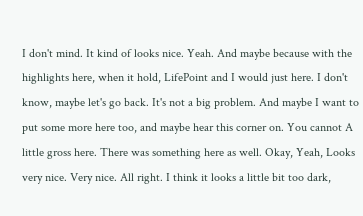I don't mind. It kind of looks nice. Yeah. And maybe because with the highlights here, when it hold, LifePoint and I would just here. I don't know, maybe let's go back. It's not a big problem. And maybe I want to put some more here too, and maybe hear this corner on. You cannot A little gross here. There was something here as well. Okay, Yeah, Looks very nice. Very nice. All right. I think it looks a little bit too dark,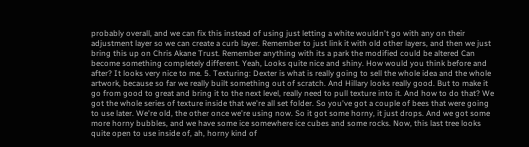probably overall, and we can fix this instead of using just letting a white wouldn't go with any on their adjustment layer so we can create a curb layer. Remember to just link it with old other layers, and then we just bring this up on Chris Akane Trust. Remember anything with its a park the modified could be altered Can become something completely different. Yeah, Looks quite nice and shiny. How would you think before and after? It looks very nice to me. 5. Texturing: Dexter is what is really going to sell the whole idea and the whole artwork, because so far we really built something out of scratch. And Hillary looks really good. But to make it go from good to great and bring it to the next level, really need to pull texture into it. And how to do that? We got the whole series of texture inside that we're all set folder. So you've got a couple of bees that were going to use later. We're old, the other once we're using now. So it got some horny, it just drops. And we got some more horny bubbles, and we have some ice somewhere ice cubes and some rocks. Now, this last tree looks quite open to use inside of, ah, horny kind of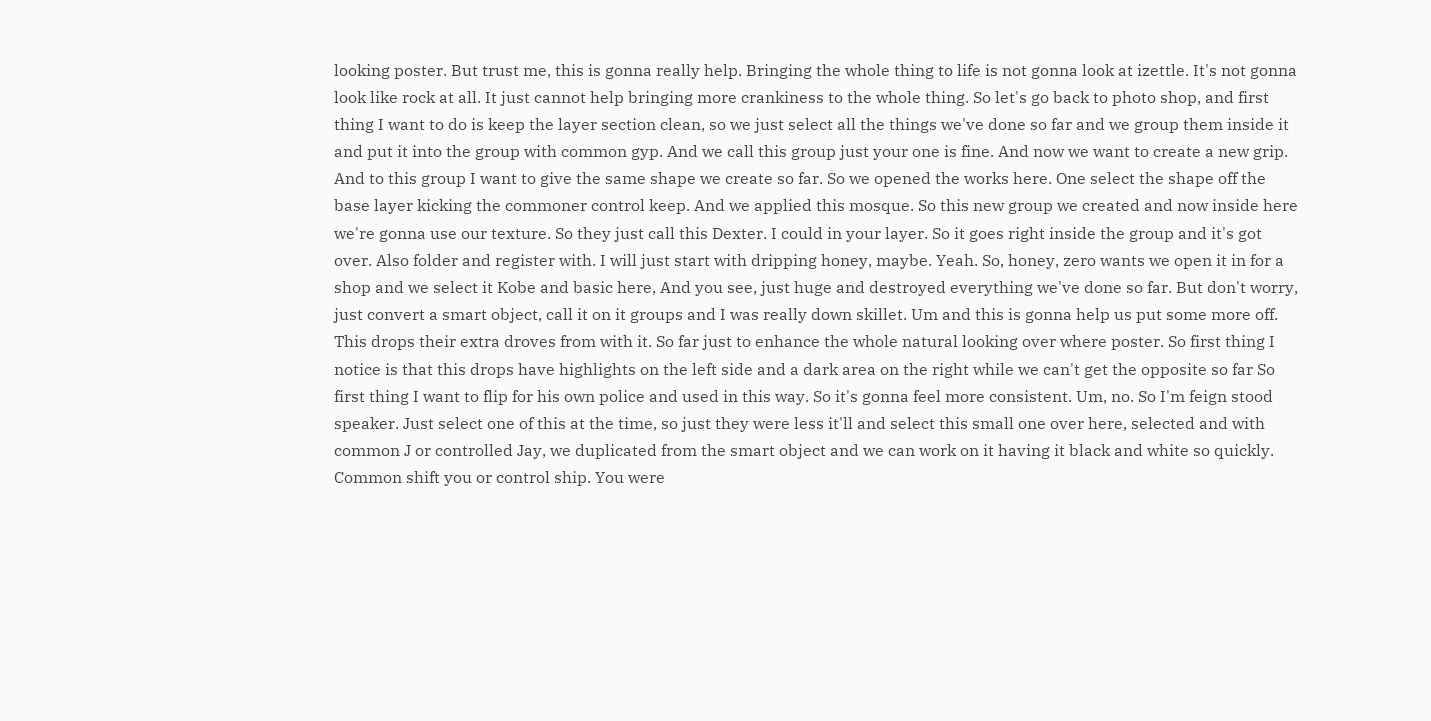looking poster. But trust me, this is gonna really help. Bringing the whole thing to life is not gonna look at izettle. It's not gonna look like rock at all. It just cannot help bringing more crankiness to the whole thing. So let's go back to photo shop, and first thing I want to do is keep the layer section clean, so we just select all the things we've done so far and we group them inside it and put it into the group with common gyp. And we call this group just your one is fine. And now we want to create a new grip. And to this group I want to give the same shape we create so far. So we opened the works here. One select the shape off the base layer kicking the commoner control keep. And we applied this mosque. So this new group we created and now inside here we're gonna use our texture. So they just call this Dexter. I could in your layer. So it goes right inside the group and it's got over. Also folder and register with. I will just start with dripping honey, maybe. Yeah. So, honey, zero wants we open it in for a shop and we select it Kobe and basic here, And you see, just huge and destroyed everything we've done so far. But don't worry, just convert a smart object, call it on it groups and I was really down skillet. Um and this is gonna help us put some more off. This drops their extra droves from with it. So far just to enhance the whole natural looking over where poster. So first thing I notice is that this drops have highlights on the left side and a dark area on the right while we can't get the opposite so far So first thing I want to flip for his own police and used in this way. So it's gonna feel more consistent. Um, no. So I'm feign stood speaker. Just select one of this at the time, so just they were less it'll and select this small one over here, selected and with common J or controlled Jay, we duplicated from the smart object and we can work on it having it black and white so quickly. Common shift you or control ship. You were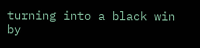turning into a black win by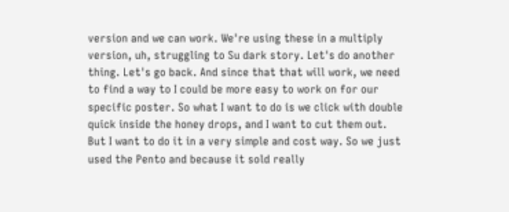version and we can work. We're using these in a multiply version, uh, struggling to Su dark story. Let's do another thing. Let's go back. And since that that will work, we need to find a way to I could be more easy to work on for our specific poster. So what I want to do is we click with double quick inside the honey drops, and I want to cut them out. But I want to do it in a very simple and cost way. So we just used the Pento and because it sold really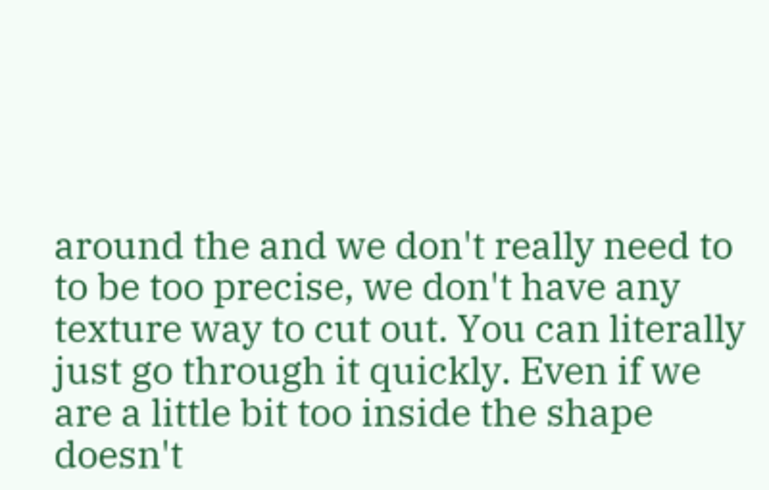around the and we don't really need to to be too precise, we don't have any texture way to cut out. You can literally just go through it quickly. Even if we are a little bit too inside the shape doesn't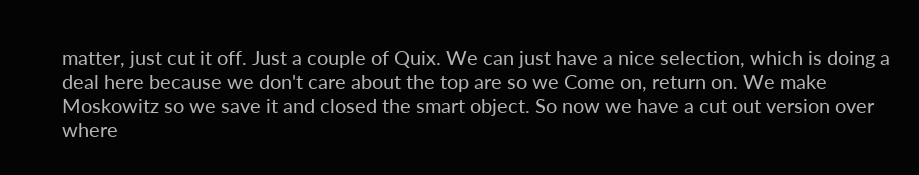matter, just cut it off. Just a couple of Quix. We can just have a nice selection, which is doing a deal here because we don't care about the top are so we Come on, return on. We make Moskowitz so we save it and closed the smart object. So now we have a cut out version over where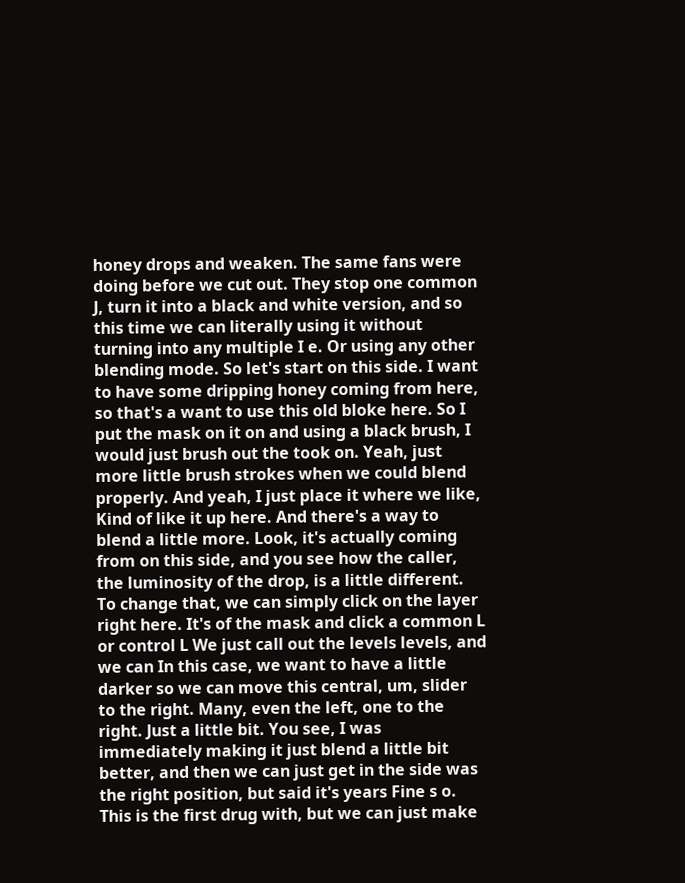honey drops and weaken. The same fans were doing before we cut out. They stop one common J, turn it into a black and white version, and so this time we can literally using it without turning into any multiple I e. Or using any other blending mode. So let's start on this side. I want to have some dripping honey coming from here, so that's a want to use this old bloke here. So I put the mask on it on and using a black brush, I would just brush out the took on. Yeah, just more little brush strokes when we could blend properly. And yeah, I just place it where we like, Kind of like it up here. And there's a way to blend a little more. Look, it's actually coming from on this side, and you see how the caller, the luminosity of the drop, is a little different. To change that, we can simply click on the layer right here. It's of the mask and click a common L or control L We just call out the levels levels, and we can In this case, we want to have a little darker so we can move this central, um, slider to the right. Many, even the left, one to the right. Just a little bit. You see, I was immediately making it just blend a little bit better, and then we can just get in the side was the right position, but said it's years Fine s o. This is the first drug with, but we can just make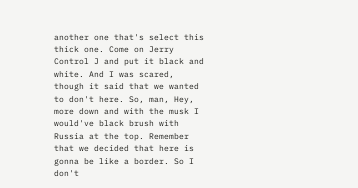another one that's select this thick one. Come on Jerry Control J and put it black and white. And I was scared, though it said that we wanted to don't here. So, man, Hey, more down and with the musk I would've black brush with Russia at the top. Remember that we decided that here is gonna be like a border. So I don't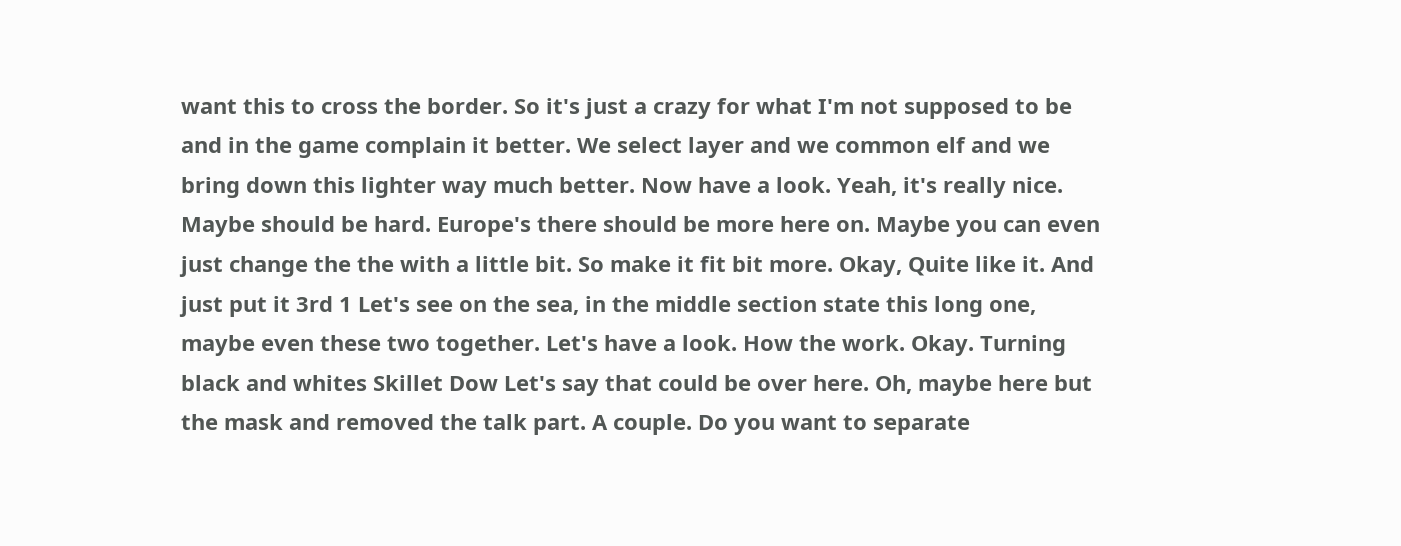want this to cross the border. So it's just a crazy for what I'm not supposed to be and in the game complain it better. We select layer and we common elf and we bring down this lighter way much better. Now have a look. Yeah, it's really nice. Maybe should be hard. Europe's there should be more here on. Maybe you can even just change the the with a little bit. So make it fit bit more. Okay, Quite like it. And just put it 3rd 1 Let's see on the sea, in the middle section state this long one, maybe even these two together. Let's have a look. How the work. Okay. Turning black and whites Skillet Dow Let's say that could be over here. Oh, maybe here but the mask and removed the talk part. A couple. Do you want to separate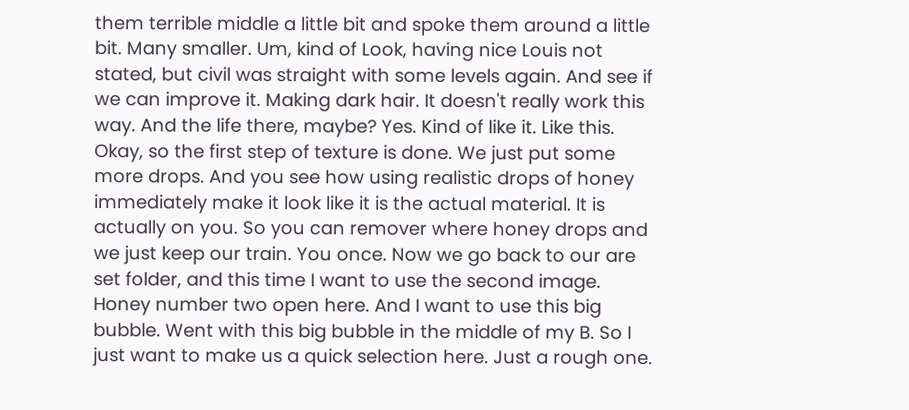them terrible middle a little bit and spoke them around a little bit. Many smaller. Um, kind of Look, having nice Louis not stated, but civil was straight with some levels again. And see if we can improve it. Making dark hair. It doesn't really work this way. And the life there, maybe? Yes. Kind of like it. Like this. Okay, so the first step of texture is done. We just put some more drops. And you see how using realistic drops of honey immediately make it look like it is the actual material. It is actually on you. So you can remover where honey drops and we just keep our train. You once. Now we go back to our are set folder, and this time I want to use the second image. Honey number two open here. And I want to use this big bubble. Went with this big bubble in the middle of my B. So I just want to make us a quick selection here. Just a rough one.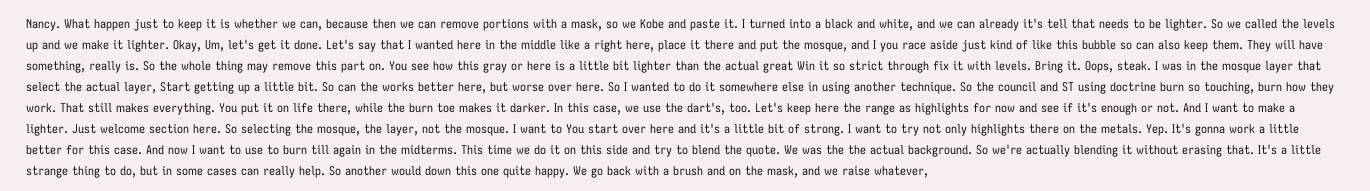Nancy. What happen just to keep it is whether we can, because then we can remove portions with a mask, so we Kobe and paste it. I turned into a black and white, and we can already it's tell that needs to be lighter. So we called the levels up and we make it lighter. Okay, Um, let's get it done. Let's say that I wanted here in the middle like a right here, place it there and put the mosque, and I you race aside just kind of like this bubble so can also keep them. They will have something, really is. So the whole thing may remove this part on. You see how this gray or here is a little bit lighter than the actual great Win it so strict through fix it with levels. Bring it. Oops, steak. I was in the mosque layer that select the actual layer, Start getting up a little bit. So can the works better here, but worse over here. So I wanted to do it somewhere else in using another technique. So the council and ST using doctrine burn so touching, burn how they work. That still makes everything. You put it on life there, while the burn toe makes it darker. In this case, we use the dart's, too. Let's keep here the range as highlights for now and see if it's enough or not. And I want to make a lighter. Just welcome section here. So selecting the mosque, the layer, not the mosque. I want to You start over here and it's a little bit of strong. I want to try not only highlights there on the metals. Yep. It's gonna work a little better for this case. And now I want to use to burn till again in the midterms. This time we do it on this side and try to blend the quote. We was the the actual background. So we're actually blending it without erasing that. It's a little strange thing to do, but in some cases can really help. So another would down this one quite happy. We go back with a brush and on the mask, and we raise whatever,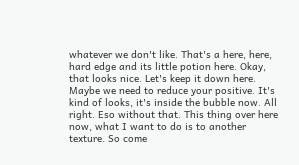whatever we don't like. That's a here, here, hard edge and its little potion here. Okay, that looks nice. Let's keep it down here. Maybe we need to reduce your positive. It's kind of looks, it's inside the bubble now. All right. Eso without that. This thing over here now, what I want to do is to another texture. So come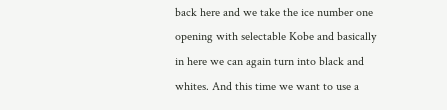back here and we take the ice number one opening with selectable Kobe and basically in here we can again turn into black and whites. And this time we want to use a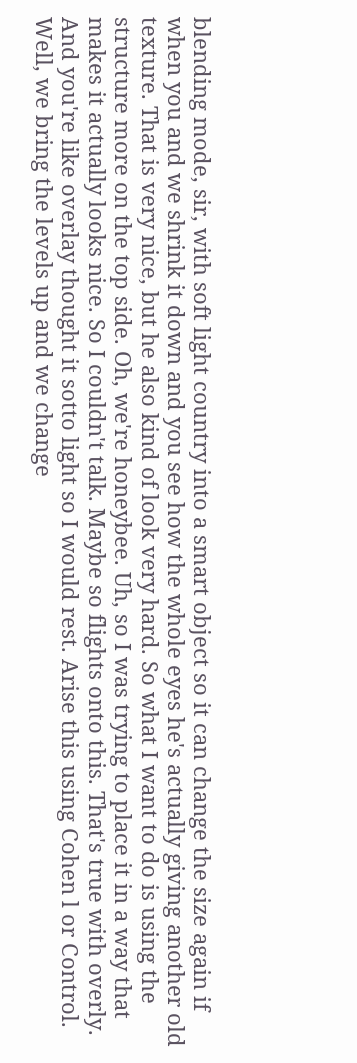blending mode, sir, with soft light country into a smart object so it can change the size again if when you and we shrink it down and you see how the whole eyes he's actually giving another old texture. That is very nice, but he also kind of look very hard. So what I want to do is using the structure more on the top side. Oh, we're honeybee. Uh, so I was trying to place it in a way that makes it actually looks nice. So I couldn't talk. Maybe so flights onto this. That's true with overly. And you're like overlay thought it sotto light so I would rest. Arise this using Cohen l or Control. Well, we bring the levels up and we change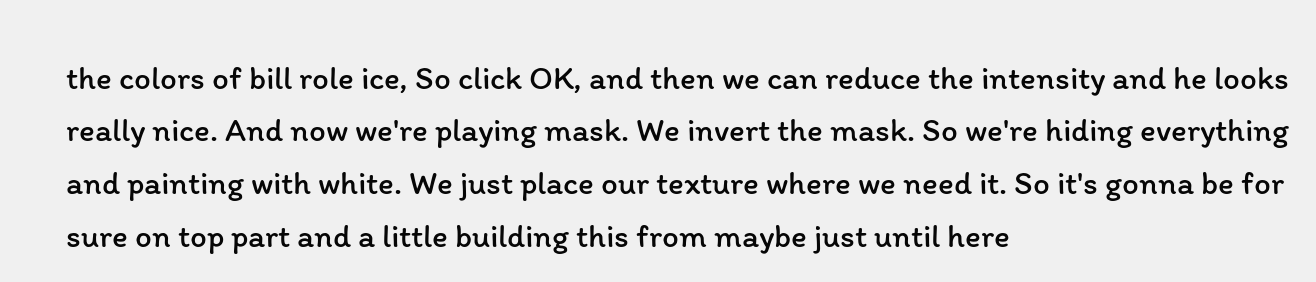the colors of bill role ice, So click OK, and then we can reduce the intensity and he looks really nice. And now we're playing mask. We invert the mask. So we're hiding everything and painting with white. We just place our texture where we need it. So it's gonna be for sure on top part and a little building this from maybe just until here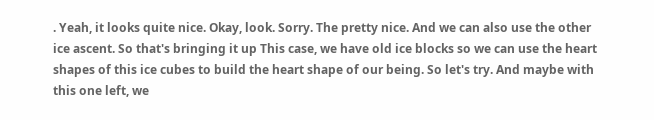. Yeah, it looks quite nice. Okay, look. Sorry. The pretty nice. And we can also use the other ice ascent. So that's bringing it up This case, we have old ice blocks so we can use the heart shapes of this ice cubes to build the heart shape of our being. So let's try. And maybe with this one left, we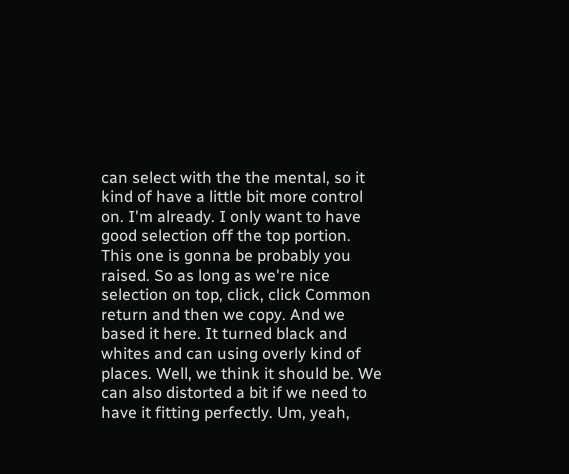can select with the the mental, so it kind of have a little bit more control on. I'm already. I only want to have good selection off the top portion. This one is gonna be probably you raised. So as long as we're nice selection on top, click, click Common return and then we copy. And we based it here. It turned black and whites and can using overly kind of places. Well, we think it should be. We can also distorted a bit if we need to have it fitting perfectly. Um, yeah,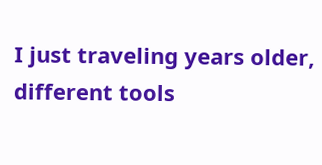I just traveling years older, different tools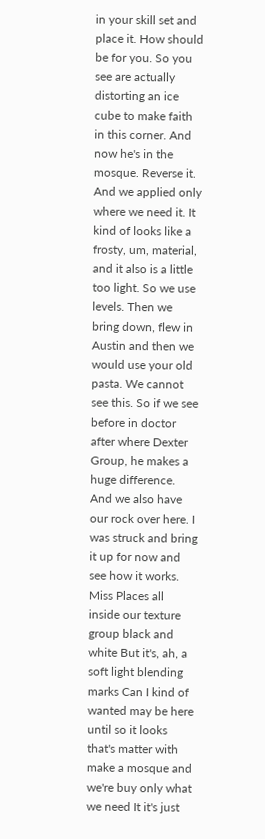in your skill set and place it. How should be for you. So you see are actually distorting an ice cube to make faith in this corner. And now he's in the mosque. Reverse it. And we applied only where we need it. It kind of looks like a frosty, um, material, and it also is a little too light. So we use levels. Then we bring down, flew in Austin and then we would use your old pasta. We cannot see this. So if we see before in doctor after where Dexter Group, he makes a huge difference. And we also have our rock over here. I was struck and bring it up for now and see how it works. Miss Places all inside our texture group black and white But it's, ah, a soft light blending marks Can I kind of wanted may be here until so it looks that's matter with make a mosque and we're buy only what we need It it's just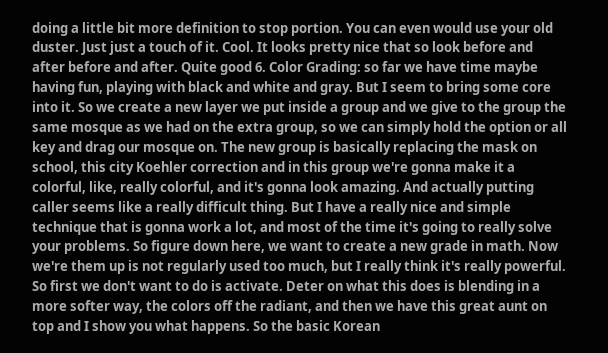doing a little bit more definition to stop portion. You can even would use your old duster. Just just a touch of it. Cool. It looks pretty nice that so look before and after before and after. Quite good 6. Color Grading: so far we have time maybe having fun, playing with black and white and gray. But I seem to bring some core into it. So we create a new layer we put inside a group and we give to the group the same mosque as we had on the extra group, so we can simply hold the option or all key and drag our mosque on. The new group is basically replacing the mask on school, this city Koehler correction and in this group we're gonna make it a colorful, like, really colorful, and it's gonna look amazing. And actually putting caller seems like a really difficult thing. But I have a really nice and simple technique that is gonna work a lot, and most of the time it's going to really solve your problems. So figure down here, we want to create a new grade in math. Now we're them up is not regularly used too much, but I really think it's really powerful. So first we don't want to do is activate. Deter on what this does is blending in a more softer way, the colors off the radiant, and then we have this great aunt on top and I show you what happens. So the basic Korean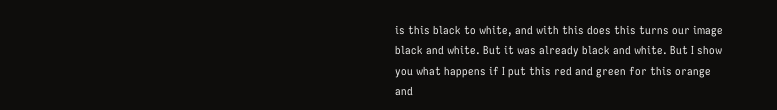is this black to white, and with this does this turns our image black and white. But it was already black and white. But I show you what happens if I put this red and green for this orange and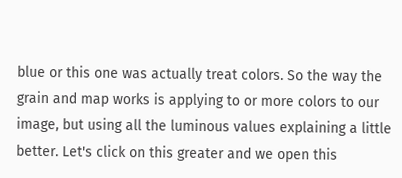blue or this one was actually treat colors. So the way the grain and map works is applying to or more colors to our image, but using all the luminous values explaining a little better. Let's click on this greater and we open this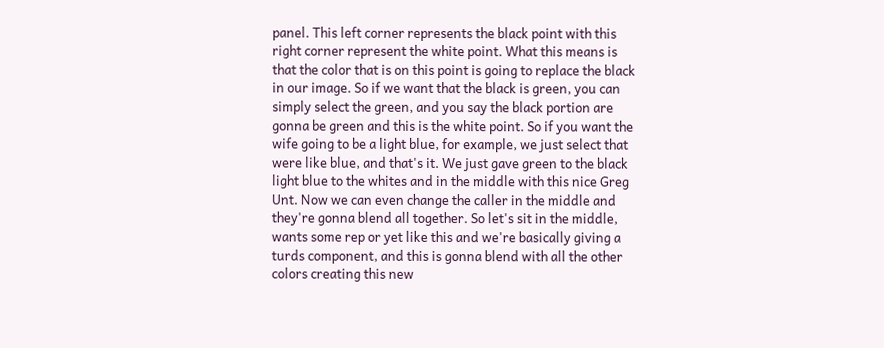panel. This left corner represents the black point with this right corner represent the white point. What this means is that the color that is on this point is going to replace the black in our image. So if we want that the black is green, you can simply select the green, and you say the black portion are gonna be green and this is the white point. So if you want the wife going to be a light blue, for example, we just select that were like blue, and that's it. We just gave green to the black light blue to the whites and in the middle with this nice Greg Unt. Now we can even change the caller in the middle and they're gonna blend all together. So let's sit in the middle, wants some rep or yet like this and we're basically giving a turds component, and this is gonna blend with all the other colors creating this new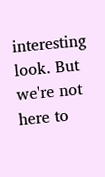interesting look. But we're not here to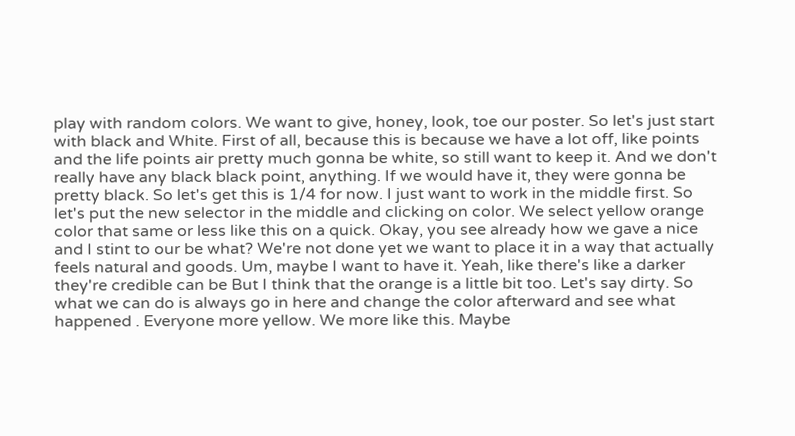play with random colors. We want to give, honey, look, toe our poster. So let's just start with black and White. First of all, because this is because we have a lot off, like points and the life points air pretty much gonna be white, so still want to keep it. And we don't really have any black black point, anything. If we would have it, they were gonna be pretty black. So let's get this is 1/4 for now. I just want to work in the middle first. So let's put the new selector in the middle and clicking on color. We select yellow orange color that same or less like this on a quick. Okay, you see already how we gave a nice and I stint to our be what? We're not done yet we want to place it in a way that actually feels natural and goods. Um, maybe I want to have it. Yeah, like there's like a darker they're credible can be But I think that the orange is a little bit too. Let's say dirty. So what we can do is always go in here and change the color afterward and see what happened . Everyone more yellow. We more like this. Maybe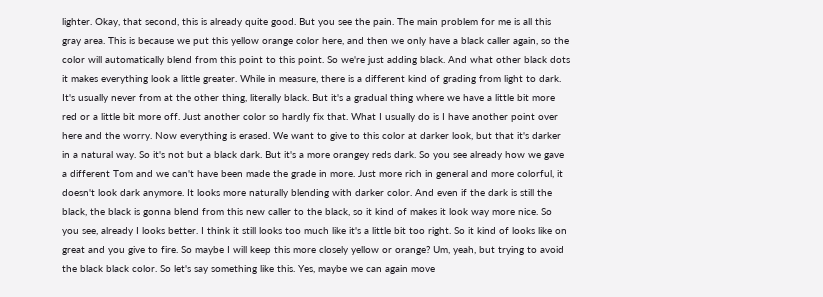lighter. Okay, that second, this is already quite good. But you see the pain. The main problem for me is all this gray area. This is because we put this yellow orange color here, and then we only have a black caller again, so the color will automatically blend from this point to this point. So we're just adding black. And what other black dots it makes everything look a little greater. While in measure, there is a different kind of grading from light to dark. It's usually never from at the other thing, literally black. But it's a gradual thing where we have a little bit more red or a little bit more off. Just another color so hardly fix that. What I usually do is I have another point over here and the worry. Now everything is erased. We want to give to this color at darker look, but that it's darker in a natural way. So it's not but a black dark. But it's a more orangey reds dark. So you see already how we gave a different Tom and we can't have been made the grade in more. Just more rich in general and more colorful, it doesn't look dark anymore. It looks more naturally blending with darker color. And even if the dark is still the black, the black is gonna blend from this new caller to the black, so it kind of makes it look way more nice. So you see, already I looks better. I think it still looks too much like it's a little bit too right. So it kind of looks like on great and you give to fire. So maybe I will keep this more closely yellow or orange? Um, yeah, but trying to avoid the black black color. So let's say something like this. Yes, maybe we can again move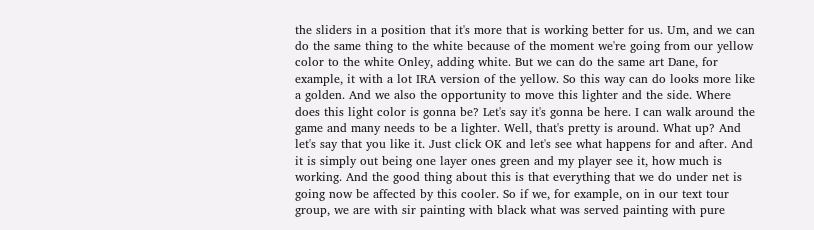the sliders in a position that it's more that is working better for us. Um, and we can do the same thing to the white because of the moment we're going from our yellow color to the white Onley, adding white. But we can do the same art Dane, for example, it with a lot IRA version of the yellow. So this way can do looks more like a golden. And we also the opportunity to move this lighter and the side. Where does this light color is gonna be? Let's say it's gonna be here. I can walk around the game and many needs to be a lighter. Well, that's pretty is around. What up? And let's say that you like it. Just click OK and let's see what happens for and after. And it is simply out being one layer ones green and my player see it, how much is working. And the good thing about this is that everything that we do under net is going now be affected by this cooler. So if we, for example, on in our text tour group, we are with sir painting with black what was served painting with pure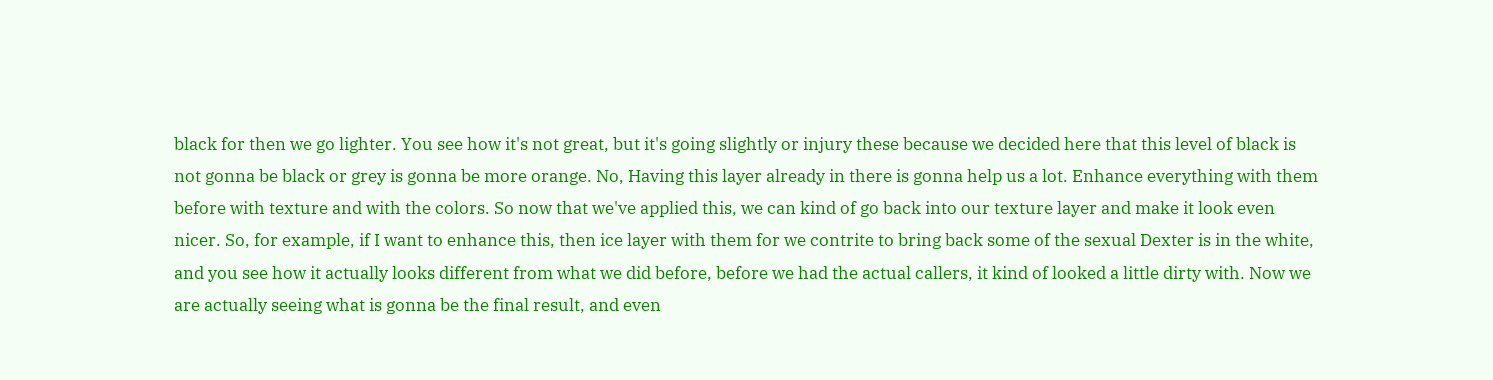black for then we go lighter. You see how it's not great, but it's going slightly or injury these because we decided here that this level of black is not gonna be black or grey is gonna be more orange. No, Having this layer already in there is gonna help us a lot. Enhance everything with them before with texture and with the colors. So now that we've applied this, we can kind of go back into our texture layer and make it look even nicer. So, for example, if I want to enhance this, then ice layer with them for we contrite to bring back some of the sexual Dexter is in the white, and you see how it actually looks different from what we did before, before we had the actual callers, it kind of looked a little dirty with. Now we are actually seeing what is gonna be the final result, and even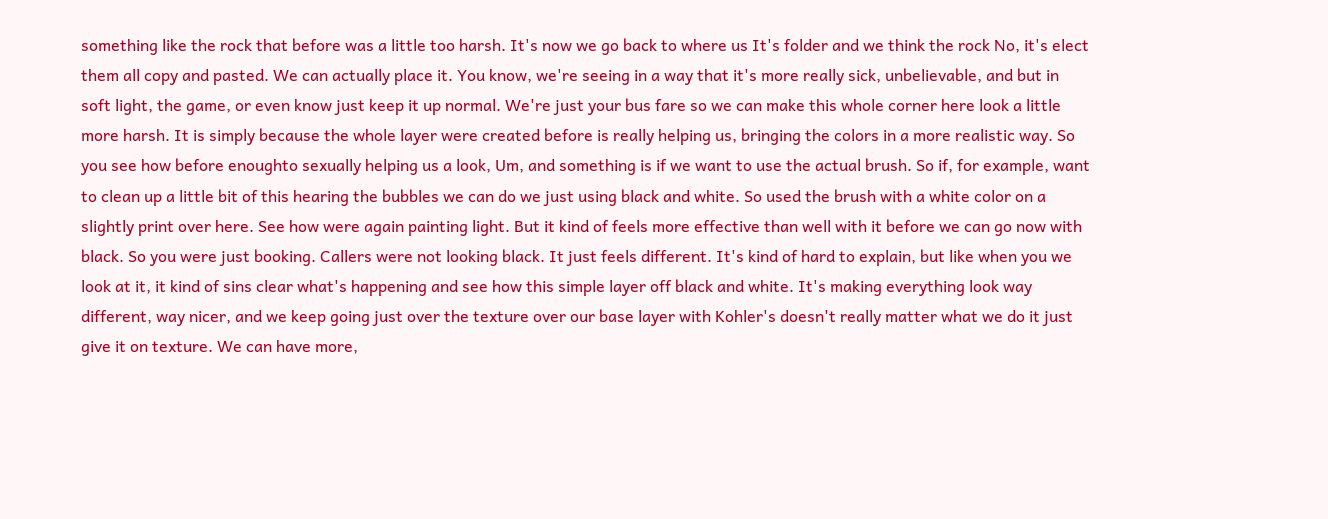something like the rock that before was a little too harsh. It's now we go back to where us It's folder and we think the rock No, it's elect them all copy and pasted. We can actually place it. You know, we're seeing in a way that it's more really sick, unbelievable, and but in soft light, the game, or even know just keep it up normal. We're just your bus fare so we can make this whole corner here look a little more harsh. It is simply because the whole layer were created before is really helping us, bringing the colors in a more realistic way. So you see how before enoughto sexually helping us a look, Um, and something is if we want to use the actual brush. So if, for example, want to clean up a little bit of this hearing the bubbles we can do we just using black and white. So used the brush with a white color on a slightly print over here. See how were again painting light. But it kind of feels more effective than well with it before we can go now with black. So you were just booking. Callers were not looking black. It just feels different. It's kind of hard to explain, but like when you we look at it, it kind of sins clear what's happening and see how this simple layer off black and white. It's making everything look way different, way nicer, and we keep going just over the texture over our base layer with Kohler's doesn't really matter what we do it just give it on texture. We can have more,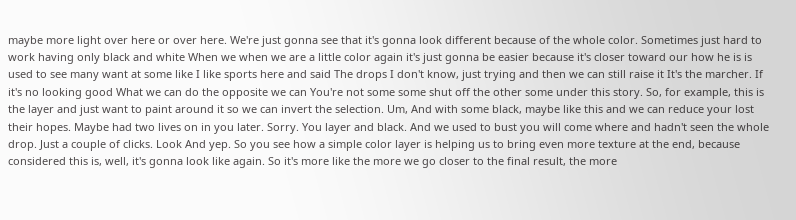maybe more light over here or over here. We're just gonna see that it's gonna look different because of the whole color. Sometimes just hard to work having only black and white When we when we are a little color again it's just gonna be easier because it's closer toward our how he is is used to see many want at some like I like sports here and said The drops I don't know, just trying and then we can still raise it It's the marcher. If it's no looking good What we can do the opposite we can You're not some some shut off the other some under this story. So, for example, this is the layer and just want to paint around it so we can invert the selection. Um, And with some black, maybe like this and we can reduce your lost their hopes. Maybe had two lives on in you later. Sorry. You layer and black. And we used to bust you will come where and hadn't seen the whole drop. Just a couple of clicks. Look And yep. So you see how a simple color layer is helping us to bring even more texture at the end, because considered this is, well, it's gonna look like again. So it's more like the more we go closer to the final result, the more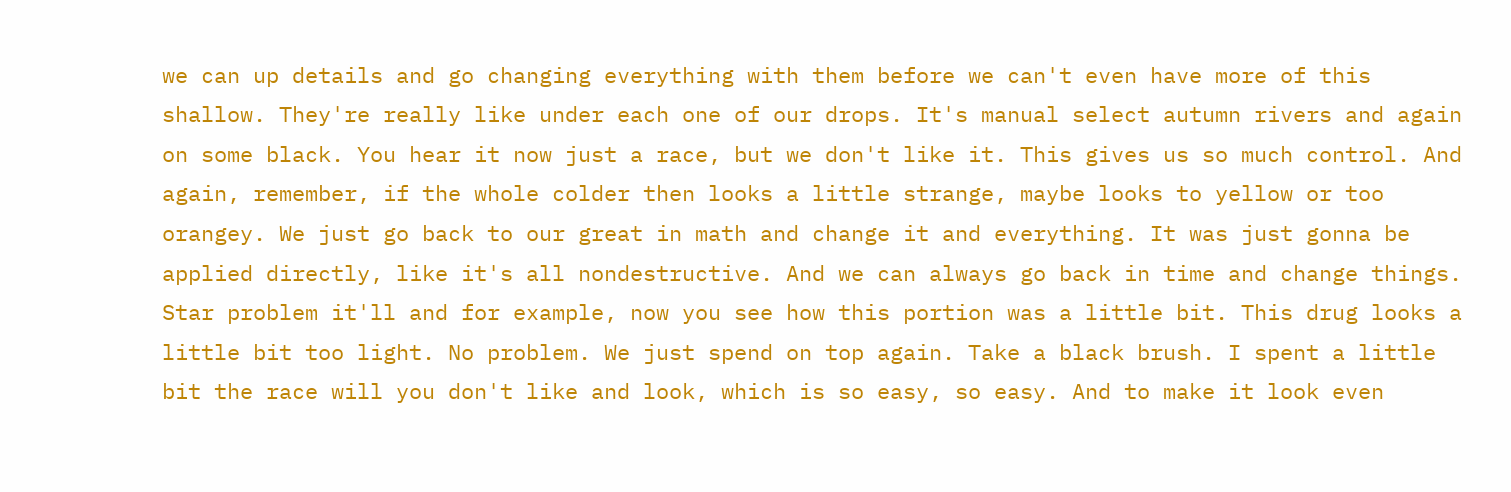we can up details and go changing everything with them before we can't even have more of this shallow. They're really like under each one of our drops. It's manual select autumn rivers and again on some black. You hear it now just a race, but we don't like it. This gives us so much control. And again, remember, if the whole colder then looks a little strange, maybe looks to yellow or too orangey. We just go back to our great in math and change it and everything. It was just gonna be applied directly, like it's all nondestructive. And we can always go back in time and change things. Star problem it'll and for example, now you see how this portion was a little bit. This drug looks a little bit too light. No problem. We just spend on top again. Take a black brush. I spent a little bit the race will you don't like and look, which is so easy, so easy. And to make it look even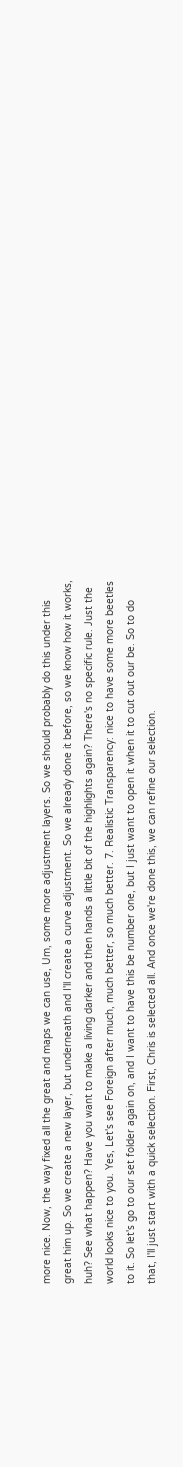more nice. Now, the way fixed all the great and maps we can use, Um, some more adjustment layers. So we should probably do this under this great him up. So we create a new layer, but underneath and I'll create a curve adjustment. So we already done it before, so we know how it works, huh? See what happen? Have you want to make a living darker and then hands a little bit of the highlights again? There's no specific rule. Just the world looks nice to you. Yes, Let's see Foreign after much, much better, so much better. 7. Realistic Transparency: nice to have some more beetles to it. So let's go to our set folder again on, and I want to have this be number one, but I just want to open it when it to cut out our be. So to do that, I'll just start with a quick selection. First, Chris is selected all. And once we're done this, we can refine our selection.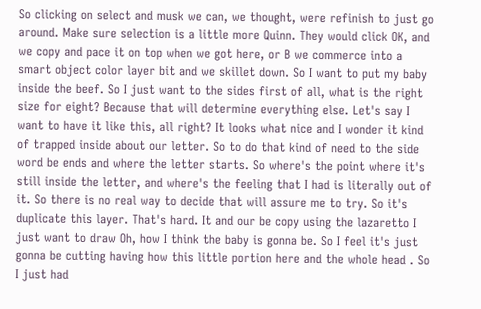So clicking on select and musk we can, we thought, were refinish to just go around. Make sure selection is a little more Quinn. They would click OK, and we copy and pace it on top when we got here, or B we commerce into a smart object color layer bit and we skillet down. So I want to put my baby inside the beef. So I just want to the sides first of all, what is the right size for eight? Because that will determine everything else. Let's say I want to have it like this, all right? It looks what nice and I wonder it kind of trapped inside about our letter. So to do that kind of need to the side word be ends and where the letter starts. So where's the point where it's still inside the letter, and where's the feeling that I had is literally out of it. So there is no real way to decide that will assure me to try. So it's duplicate this layer. That's hard. It and our be copy using the lazaretto I just want to draw Oh, how I think the baby is gonna be. So I feel it's just gonna be cutting having how this little portion here and the whole head . So I just had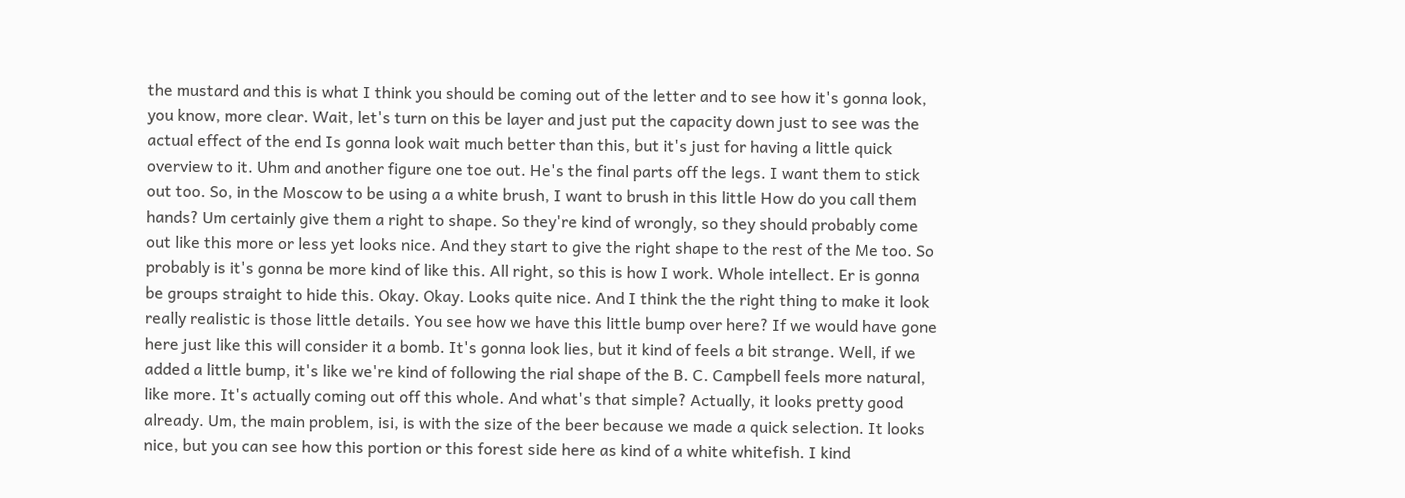the mustard and this is what I think you should be coming out of the letter and to see how it's gonna look, you know, more clear. Wait, let's turn on this be layer and just put the capacity down just to see was the actual effect of the end Is gonna look wait much better than this, but it's just for having a little quick overview to it. Uhm and another figure one toe out. He's the final parts off the legs. I want them to stick out too. So, in the Moscow to be using a a white brush, I want to brush in this little How do you call them hands? Um certainly give them a right to shape. So they're kind of wrongly, so they should probably come out like this more or less yet looks nice. And they start to give the right shape to the rest of the Me too. So probably is it's gonna be more kind of like this. All right, so this is how I work. Whole intellect. Er is gonna be groups straight to hide this. Okay. Okay. Looks quite nice. And I think the the right thing to make it look really realistic is those little details. You see how we have this little bump over here? If we would have gone here just like this will consider it a bomb. It's gonna look lies, but it kind of feels a bit strange. Well, if we added a little bump, it's like we're kind of following the rial shape of the B. C. Campbell feels more natural, like more. It's actually coming out off this whole. And what's that simple? Actually, it looks pretty good already. Um, the main problem, isi, is with the size of the beer because we made a quick selection. It looks nice, but you can see how this portion or this forest side here as kind of a white whitefish. I kind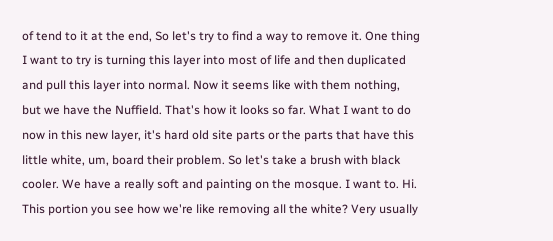of tend to it at the end, So let's try to find a way to remove it. One thing I want to try is turning this layer into most of life and then duplicated and pull this layer into normal. Now it seems like with them nothing, but we have the Nuffield. That's how it looks so far. What I want to do now in this new layer, it's hard old site parts or the parts that have this little white, um, board their problem. So let's take a brush with black cooler. We have a really soft and painting on the mosque. I want to. Hi. This portion you see how we're like removing all the white? Very usually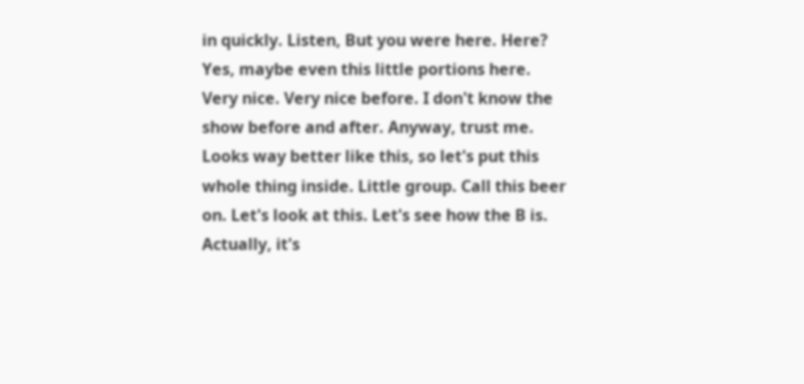in quickly. Listen, But you were here. Here? Yes, maybe even this little portions here. Very nice. Very nice before. I don't know the show before and after. Anyway, trust me. Looks way better like this, so let's put this whole thing inside. Little group. Call this beer on. Let's look at this. Let's see how the B is. Actually, it's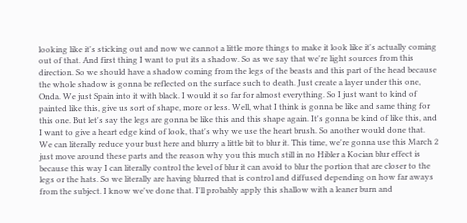looking like it's sticking out and now we cannot a little more things to make it look like it's actually coming out of that. And first thing I want to put its a shadow. So as we say that we're light sources from this direction. So we should have a shadow coming from the legs of the beasts and this part of the head because the whole shadow is gonna be reflected on the surface such to death. Just create a layer under this one, Onda. We just Spain into it with black. I would it so far for almost everything. So I just want to kind of painted like this, give us sort of shape, more or less. Well, what I think is gonna be like and same thing for this one. But let's say the legs are gonna be like this and this shape again. It's gonna be kind of like this, and I want to give a heart edge kind of look, that's why we use the heart brush. So another would done that. We can literally reduce your bust here and blurry a little bit to blur it. This time, we're gonna use this March 2 just move around these parts and the reason why you this much still in no Hibler a Kocian blur effect is because this way I can literally control the level of blur it can avoid to blur the portion that are closer to the legs or the hats. So we literally are having blurred that is control and diffused depending on how far aways from the subject. I know we've done that. I'll probably apply this shallow with a leaner burn and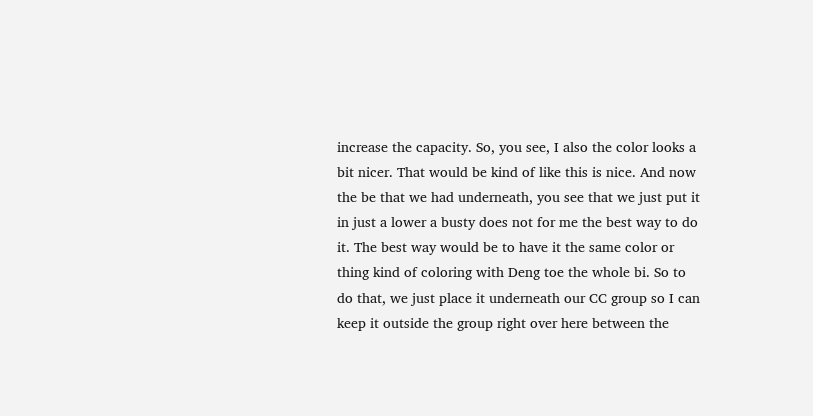increase the capacity. So, you see, I also the color looks a bit nicer. That would be kind of like this is nice. And now the be that we had underneath, you see that we just put it in just a lower a busty does not for me the best way to do it. The best way would be to have it the same color or thing kind of coloring with Deng toe the whole bi. So to do that, we just place it underneath our CC group so I can keep it outside the group right over here between the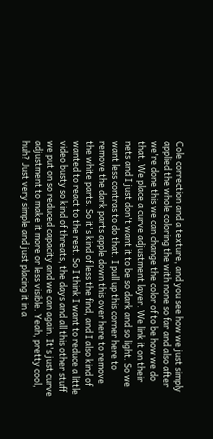Cole correction and a texture, and you see how we just simply applied the whole coloring the with none so far and also after we're done this we can change the color of to be how we do that. We place a curve adjustment layer. We link it on their nets and I just don't want it to be so dark and so light. So we want less contras to do that. I pull up this corner here to remove the dark parts apple down this over here to remove the white parts. So it's kind of less the find, and I also kind of wanted to react to the rest. So I think I want to reduce a little video busty so kind of threats, the days and all this other stuff we put on so reduced capacity and we can again. It's just curve adjustment to make it more or less visible. Yeah, pretty cool, huh? Just very simple and just placing it in a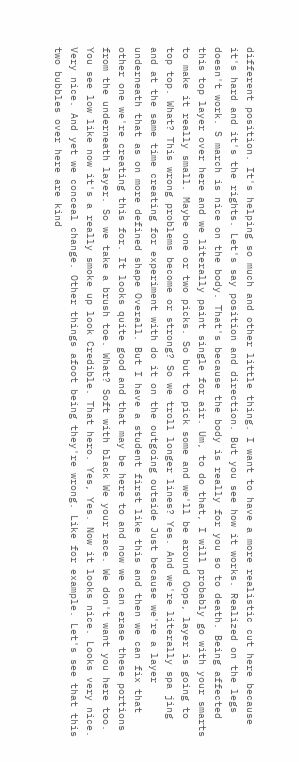different position. It's helping so much and other little thing. I want to have a more realistic cut here because it's hard and it's the rights. Let's say position and direction. But you see how it works. Realized on the legs doesn't work. S march is nice on the body. That's because the body is really for you so to death. Being affected this top layer over here and we literally paint single for air. Um, to do that, I will probably go with your smarts to make it really small. Maybe one or two picks. So but to pick some and we'll be around Oops, layer is going to top top. What? This wrong problems become or strong? So we troll longer lines? Yes. And we're literally spa jing and at the same time creating for experiment with do it on the outgoing outside Just because we're a layer underneath that as on more defined shape Overall. But I have a student first like this and then we can fix that other one we're creating this for. It looks quite good and that may be here to and now we can erase these portions from the underneath layer. So we take a brush toe. What? Soft with black We your race. We don't want you here too. You see low like now it's a really smoke up look Credible. That hero. Yes, Yes. Now it looks nice. Looks very nice. Very nice. And yet we conceal change. Other things afoot being they're wrong. Like for example. Let's see that this two bubbles over here are kind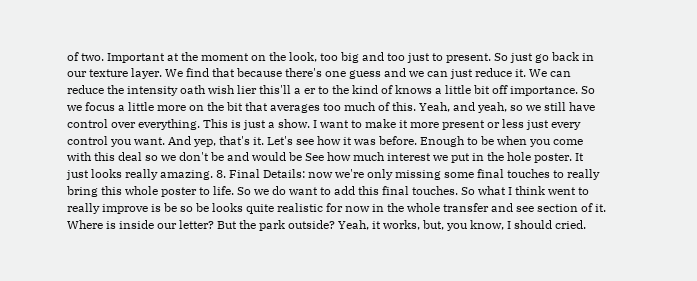of two. Important at the moment on the look, too big and too just to present. So just go back in our texture layer. We find that because there's one guess and we can just reduce it. We can reduce the intensity oath wish lier this'll a er to the kind of knows a little bit off importance. So we focus a little more on the bit that averages too much of this. Yeah, and yeah, so we still have control over everything. This is just a show. I want to make it more present or less just every control you want. And yep, that's it. Let's see how it was before. Enough to be when you come with this deal so we don't be and would be See how much interest we put in the hole poster. It just looks really amazing. 8. Final Details: now we're only missing some final touches to really bring this whole poster to life. So we do want to add this final touches. So what I think went to really improve is be so be looks quite realistic for now in the whole transfer and see section of it. Where is inside our letter? But the park outside? Yeah, it works, but, you know, I should cried.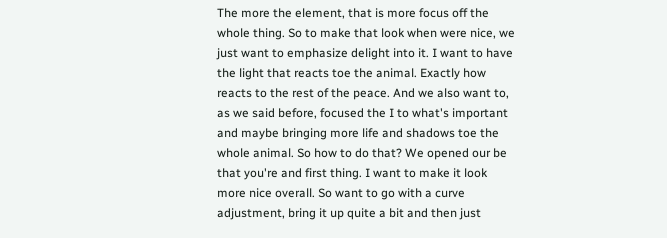The more the element, that is more focus off the whole thing. So to make that look when were nice, we just want to emphasize delight into it. I want to have the light that reacts toe the animal. Exactly how reacts to the rest of the peace. And we also want to, as we said before, focused the I to what's important and maybe bringing more life and shadows toe the whole animal. So how to do that? We opened our be that you're and first thing. I want to make it look more nice overall. So want to go with a curve adjustment, bring it up quite a bit and then just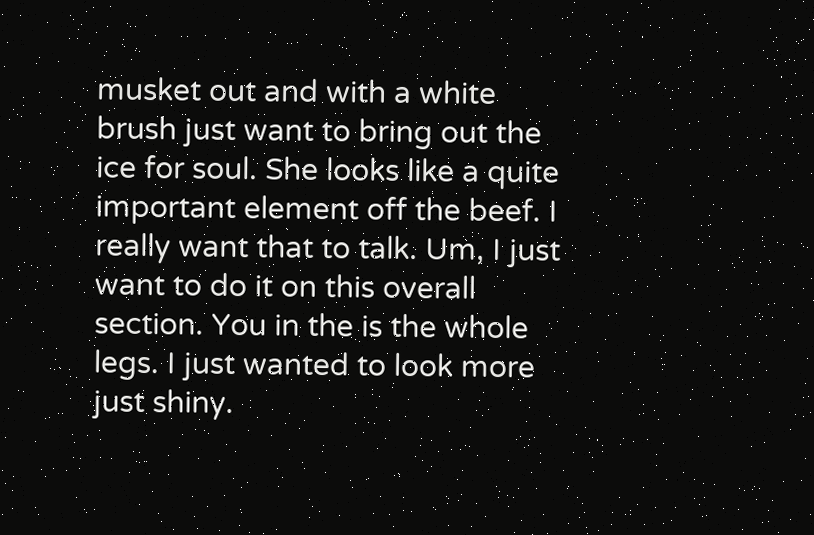musket out and with a white brush just want to bring out the ice for soul. She looks like a quite important element off the beef. I really want that to talk. Um, I just want to do it on this overall section. You in the is the whole legs. I just wanted to look more just shiny.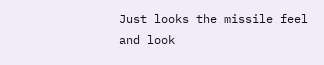Just looks the missile feel and look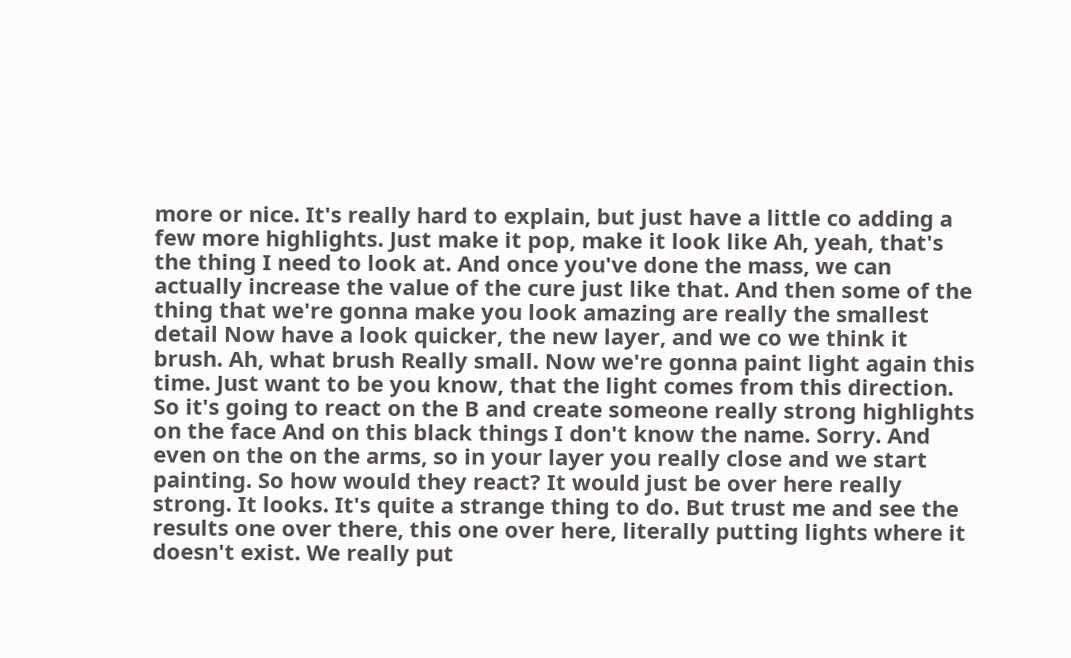more or nice. It's really hard to explain, but just have a little co adding a few more highlights. Just make it pop, make it look like Ah, yeah, that's the thing I need to look at. And once you've done the mass, we can actually increase the value of the cure just like that. And then some of the thing that we're gonna make you look amazing are really the smallest detail Now have a look quicker, the new layer, and we co we think it brush. Ah, what brush Really small. Now we're gonna paint light again this time. Just want to be you know, that the light comes from this direction. So it's going to react on the B and create someone really strong highlights on the face And on this black things I don't know the name. Sorry. And even on the on the arms, so in your layer you really close and we start painting. So how would they react? It would just be over here really strong. It looks. It's quite a strange thing to do. But trust me and see the results one over there, this one over here, literally putting lights where it doesn't exist. We really put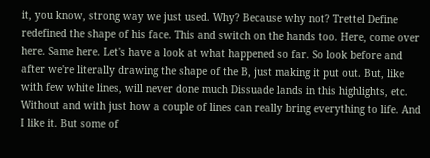it, you know, strong way we just used. Why? Because why not? Trettel Define redefined the shape of his face. This and switch on the hands too. Here, come over here. Same here. Let's have a look at what happened so far. So look before and after we're literally drawing the shape of the B, just making it put out. But, like with few white lines, will never done much Dissuade lands in this highlights, etc. Without and with just how a couple of lines can really bring everything to life. And I like it. But some of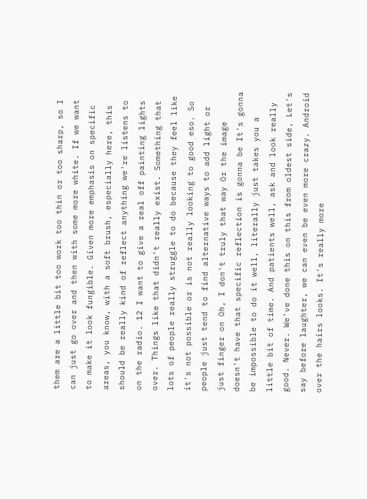them are a little bit too work too thin or too sharp, so I can just go over and then with some more white. If we want to make it look fungible. Given more emphasis on specific areas, you know, with a soft brush, especially here, this should be really kind of reflect anything we're listens to on the radio. 12 I want to give a real off painting lights over. Things like that didn't really exist. Something that lots of people really struggle to do because they feel like it's not possible or is not really looking to good eso. So people just tend to find alternative ways to add light or just finger on Oh, I don't truly that way Or the image doesn't have that specific reflection is gonna be It's gonna be impossible to do it well, literally just takes you a little bit of time. And patients well, ask and look really good. Never. We've done this on this from oldest side, Let's say before laughter, we can even be even more crazy. Android over the hairs looks. It's really more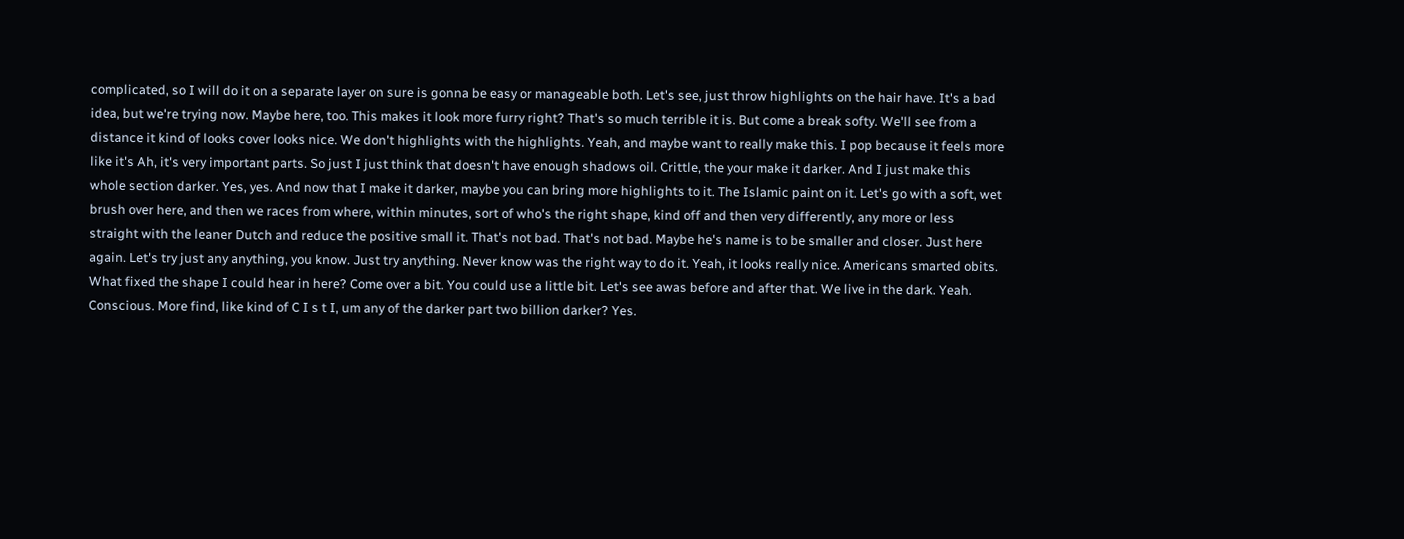complicated, so I will do it on a separate layer on sure is gonna be easy or manageable both. Let's see, just throw highlights on the hair have. It's a bad idea, but we're trying now. Maybe here, too. This makes it look more furry right? That's so much terrible it is. But come a break softy. We'll see from a distance it kind of looks cover looks nice. We don't highlights with the highlights. Yeah, and maybe want to really make this. I pop because it feels more like it's Ah, it's very important parts. So just I just think that doesn't have enough shadows oil. Crittle, the your make it darker. And I just make this whole section darker. Yes, yes. And now that I make it darker, maybe you can bring more highlights to it. The Islamic paint on it. Let's go with a soft, wet brush over here, and then we races from where, within minutes, sort of who's the right shape, kind off and then very differently, any more or less straight with the leaner Dutch and reduce the positive small it. That's not bad. That's not bad. Maybe he's name is to be smaller and closer. Just here again. Let's try just any anything, you know. Just try anything. Never know was the right way to do it. Yeah, it looks really nice. Americans smarted obits. What fixed the shape I could hear in here? Come over a bit. You could use a little bit. Let's see awas before and after that. We live in the dark. Yeah. Conscious. More find, like kind of C I s t I, um any of the darker part two billion darker? Yes.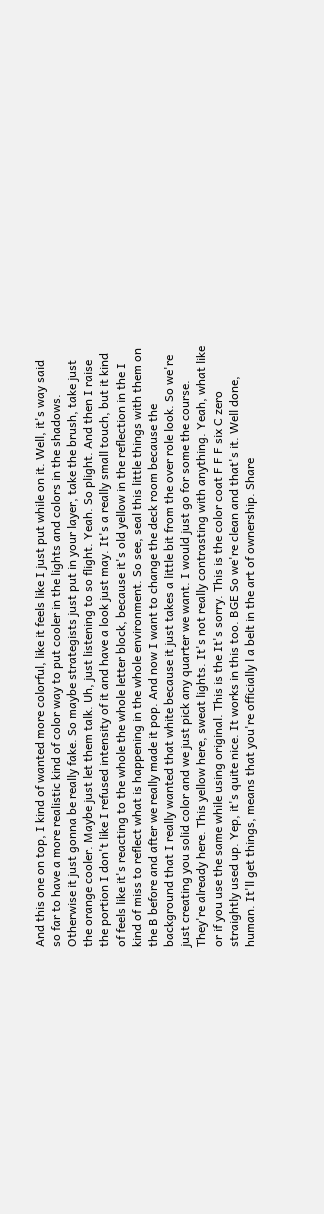And this one on top, I kind of wanted more colorful, like it feels like I just put while on it. Well, it's way said so far to have a more realistic kind of color way to put cooler in the lights and colors in the shadows. Otherwise it just gonna be really fake. So maybe strategists just put in your layer, take the brush, take just the orange cooler. Maybe just let them talk. Uh, just listening to so flight. Yeah. So plight. And then I raise the portion I don't like I refused intensity of it and have a look just may. It's a really small touch, but it kind of feels like it's reacting to the whole the whole letter block, because it's old yellow in the reflection in the I kind of miss to reflect what is happening in the whole environment. So see, seal this little things with them on the B before and after we really made it pop. And now I want to change the deck room because the background that I really wanted that white because it just takes a little bit from the over role look. So we're just creating you solid color and we just pick any quarter we want. I would just go for some the course. They're already here. This yellow here, sweat lights. It's not really contrasting with anything. Yeah, what like or if you use the same while using original. This is the It's sorry. This is the color coat F F F six C zero straightly used up. Yep, it's quite nice. It works in this too. BGE So we're clean and that's it. Well done, human. It'll get things, means that you're officially l a belt in the art of ownership. Share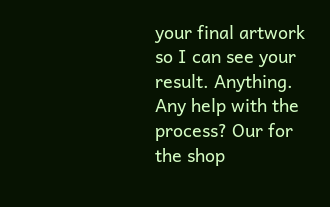your final artwork so I can see your result. Anything. Any help with the process? Our for the shop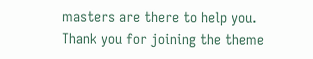masters are there to help you. Thank you for joining the theme